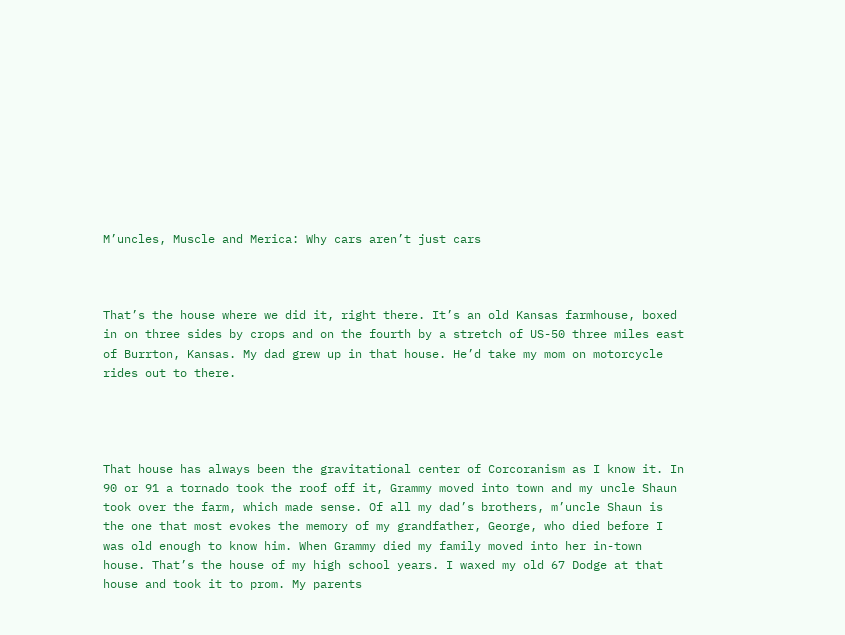M’uncles, Muscle and Merica: Why cars aren’t just cars



That’s the house where we did it, right there. It’s an old Kansas farmhouse, boxed in on three sides by crops and on the fourth by a stretch of US-50 three miles east of Burrton, Kansas. My dad grew up in that house. He’d take my mom on motorcycle rides out to there.




That house has always been the gravitational center of Corcoranism as I know it. In 90 or 91 a tornado took the roof off it, Grammy moved into town and my uncle Shaun took over the farm, which made sense. Of all my dad’s brothers, m’uncle Shaun is the one that most evokes the memory of my grandfather, George, who died before I was old enough to know him. When Grammy died my family moved into her in-town house. That’s the house of my high school years. I waxed my old 67 Dodge at that house and took it to prom. My parents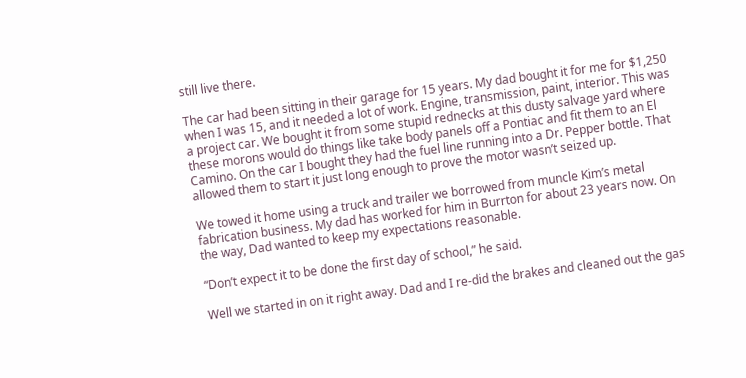still live there.

The car had been sitting in their garage for 15 years. My dad bought it for me for $1,250 when I was 15, and it needed a lot of work. Engine, transmission, paint, interior. This was a project car. We bought it from some stupid rednecks at this dusty salvage yard where these morons would do things like take body panels off a Pontiac and fit them to an El Camino. On the car I bought they had the fuel line running into a Dr. Pepper bottle. That allowed them to start it just long enough to prove the motor wasn’t seized up.

We towed it home using a truck and trailer we borrowed from muncle Kim’s metal fabrication business. My dad has worked for him in Burrton for about 23 years now. On the way, Dad wanted to keep my expectations reasonable.

“Don’t expect it to be done the first day of school,” he said.

Well we started in on it right away. Dad and I re-did the brakes and cleaned out the gas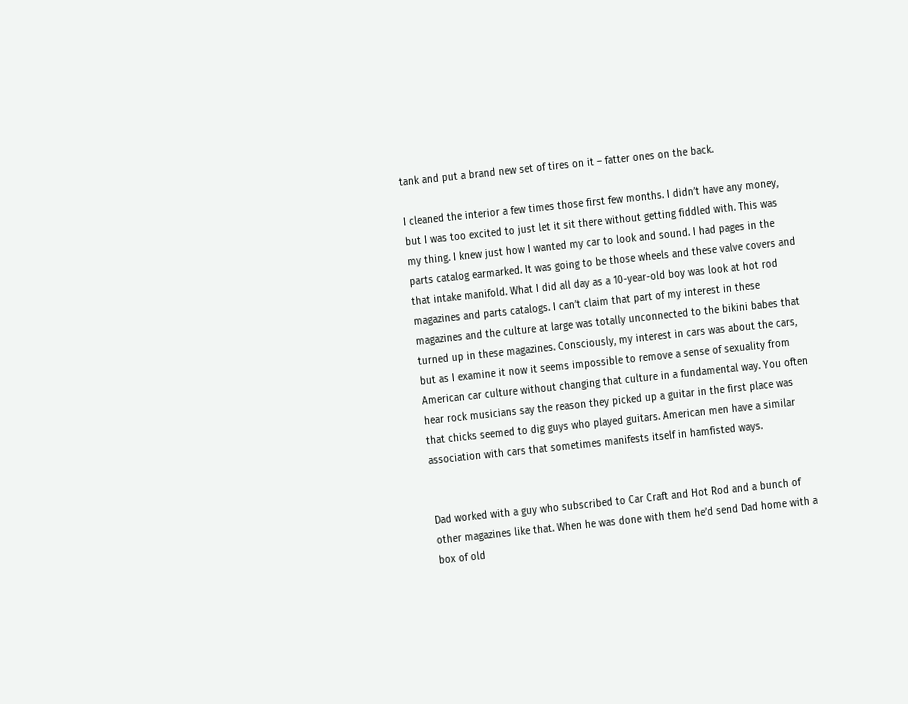tank and put a brand new set of tires on it – fatter ones on the back.

I cleaned the interior a few times those first few months. I didn’t have any money, but I was too excited to just let it sit there without getting fiddled with. This was my thing. I knew just how I wanted my car to look and sound. I had pages in the parts catalog earmarked. It was going to be those wheels and these valve covers and that intake manifold. What I did all day as a 10-year-old boy was look at hot rod magazines and parts catalogs. I can’t claim that part of my interest in these magazines and the culture at large was totally unconnected to the bikini babes that turned up in these magazines. Consciously, my interest in cars was about the cars, but as I examine it now it seems impossible to remove a sense of sexuality from American car culture without changing that culture in a fundamental way. You often hear rock musicians say the reason they picked up a guitar in the first place was that chicks seemed to dig guys who played guitars. American men have a similar association with cars that sometimes manifests itself in hamfisted ways.


Dad worked with a guy who subscribed to Car Craft and Hot Rod and a bunch of other magazines like that. When he was done with them he’d send Dad home with a box of old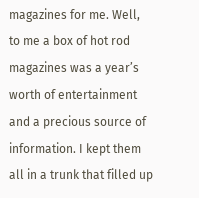magazines for me. Well, to me a box of hot rod magazines was a year’s worth of entertainment and a precious source of information. I kept them all in a trunk that filled up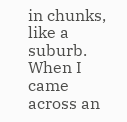in chunks, like a suburb. When I came across an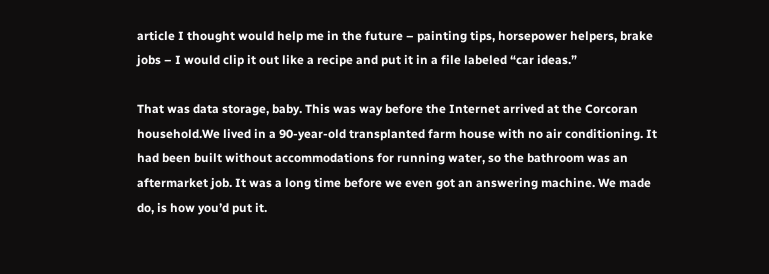article I thought would help me in the future – painting tips, horsepower helpers, brake jobs – I would clip it out like a recipe and put it in a file labeled “car ideas.”

That was data storage, baby. This was way before the Internet arrived at the Corcoran household.We lived in a 90-year-old transplanted farm house with no air conditioning. It had been built without accommodations for running water, so the bathroom was an aftermarket job. It was a long time before we even got an answering machine. We made do, is how you’d put it.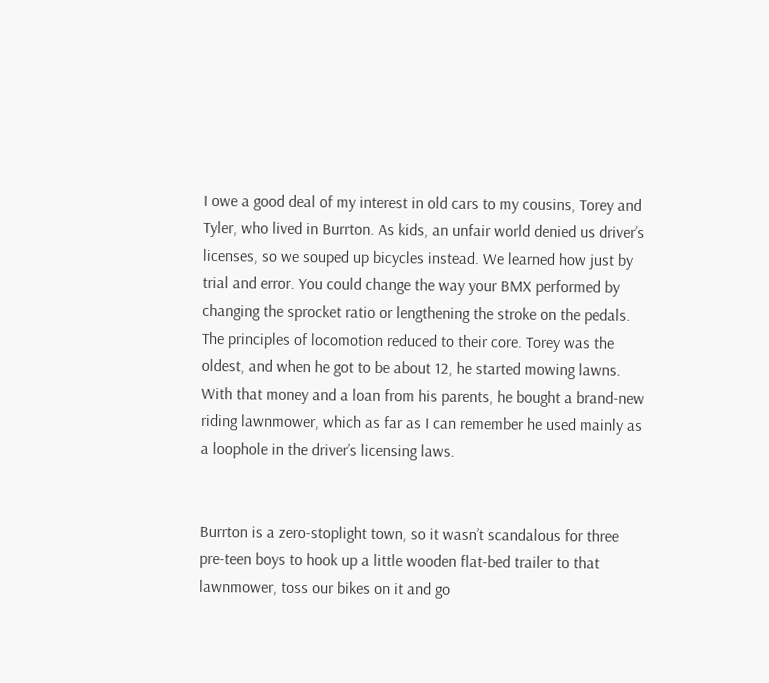I owe a good deal of my interest in old cars to my cousins, Torey and Tyler, who lived in Burrton. As kids, an unfair world denied us driver’s licenses, so we souped up bicycles instead. We learned how just by trial and error. You could change the way your BMX performed by changing the sprocket ratio or lengthening the stroke on the pedals. The principles of locomotion reduced to their core. Torey was the oldest, and when he got to be about 12, he started mowing lawns. With that money and a loan from his parents, he bought a brand-new riding lawnmower, which as far as I can remember he used mainly as a loophole in the driver’s licensing laws.


Burrton is a zero-stoplight town, so it wasn’t scandalous for three pre-teen boys to hook up a little wooden flat-bed trailer to that lawnmower, toss our bikes on it and go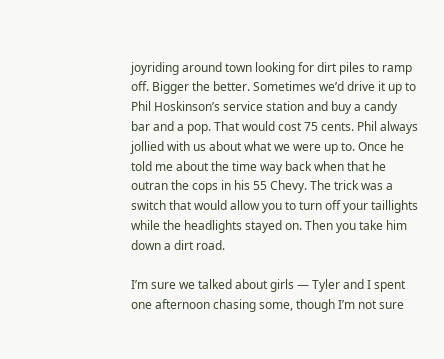joyriding around town looking for dirt piles to ramp off. Bigger the better. Sometimes we’d drive it up to Phil Hoskinson’s service station and buy a candy bar and a pop. That would cost 75 cents. Phil always jollied with us about what we were up to. Once he told me about the time way back when that he outran the cops in his 55 Chevy. The trick was a switch that would allow you to turn off your taillights while the headlights stayed on. Then you take him down a dirt road.

I’m sure we talked about girls — Tyler and I spent one afternoon chasing some, though I’m not sure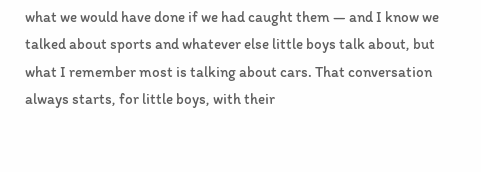what we would have done if we had caught them — and I know we talked about sports and whatever else little boys talk about, but what I remember most is talking about cars. That conversation always starts, for little boys, with their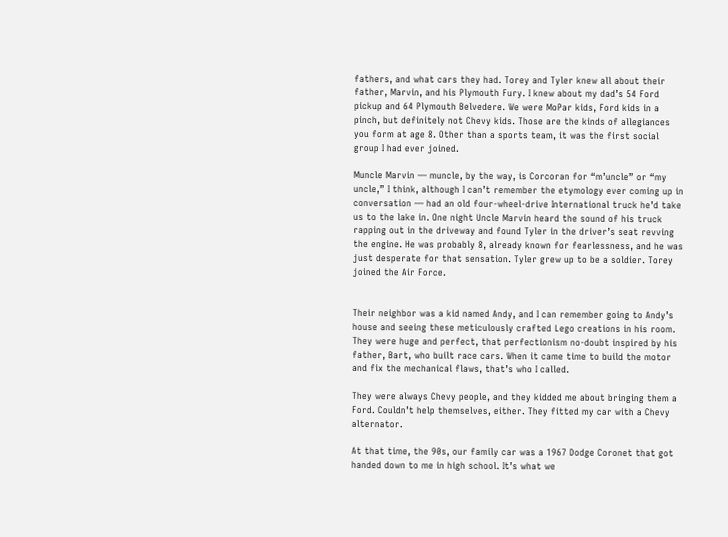fathers, and what cars they had. Torey and Tyler knew all about their father, Marvin, and his Plymouth Fury. I knew about my dad’s 54 Ford pickup and 64 Plymouth Belvedere. We were MoPar kids, Ford kids in a pinch, but definitely not Chevy kids. Those are the kinds of allegiances you form at age 8. Other than a sports team, it was the first social group I had ever joined.

Muncle Marvin — muncle, by the way, is Corcoran for “m’uncle” or “my uncle,” I think, although I can’t remember the etymology ever coming up in conversation — had an old four-wheel-drive International truck he’d take us to the lake in. One night Uncle Marvin heard the sound of his truck rapping out in the driveway and found Tyler in the driver’s seat revving the engine. He was probably 8, already known for fearlessness, and he was just desperate for that sensation. Tyler grew up to be a soldier. Torey joined the Air Force.


Their neighbor was a kid named Andy, and I can remember going to Andy’s house and seeing these meticulously crafted Lego creations in his room. They were huge and perfect, that perfectionism no-doubt inspired by his father, Bart, who built race cars. When it came time to build the motor and fix the mechanical flaws, that’s who I called.

They were always Chevy people, and they kidded me about bringing them a Ford. Couldn’t help themselves, either. They fitted my car with a Chevy alternator.

At that time, the 90s, our family car was a 1967 Dodge Coronet that got handed down to me in high school. It’s what we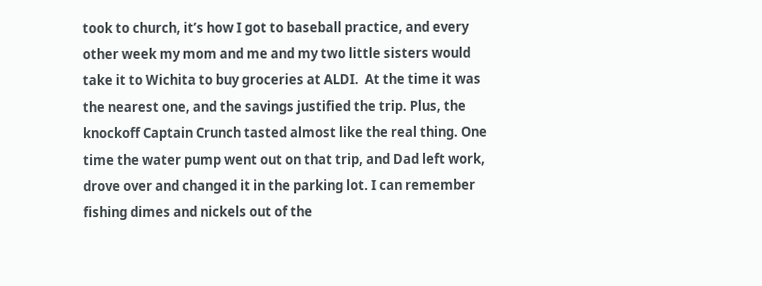took to church, it’s how I got to baseball practice, and every other week my mom and me and my two little sisters would take it to Wichita to buy groceries at ALDI.  At the time it was the nearest one, and the savings justified the trip. Plus, the knockoff Captain Crunch tasted almost like the real thing. One time the water pump went out on that trip, and Dad left work, drove over and changed it in the parking lot. I can remember fishing dimes and nickels out of the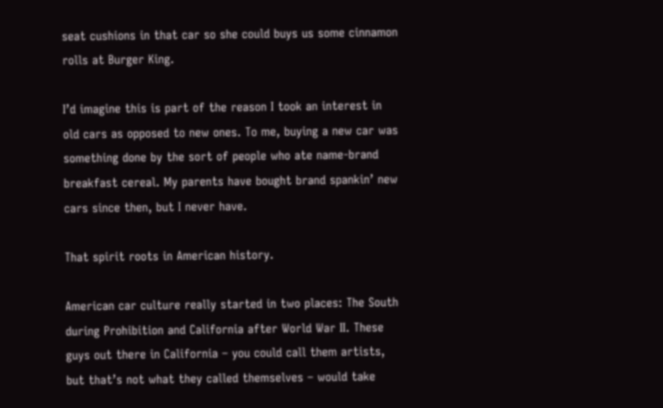seat cushions in that car so she could buys us some cinnamon rolls at Burger King.

I’d imagine this is part of the reason I took an interest in old cars as opposed to new ones. To me, buying a new car was something done by the sort of people who ate name-brand breakfast cereal. My parents have bought brand spankin’ new cars since then, but I never have.

That spirit roots in American history.

American car culture really started in two places: The South during Prohibition and California after World War II. These guys out there in California – you could call them artists, but that’s not what they called themselves – would take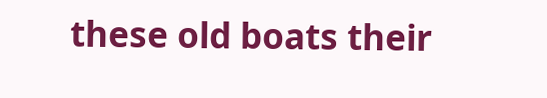these old boats their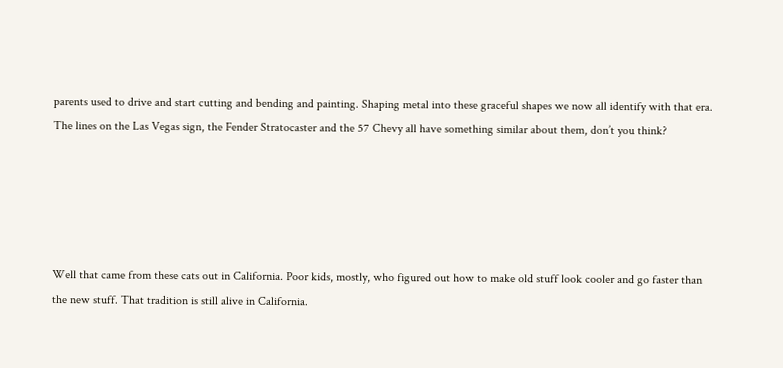parents used to drive and start cutting and bending and painting. Shaping metal into these graceful shapes we now all identify with that era. The lines on the Las Vegas sign, the Fender Stratocaster and the 57 Chevy all have something similar about them, don’t you think?





Well that came from these cats out in California. Poor kids, mostly, who figured out how to make old stuff look cooler and go faster than the new stuff. That tradition is still alive in California.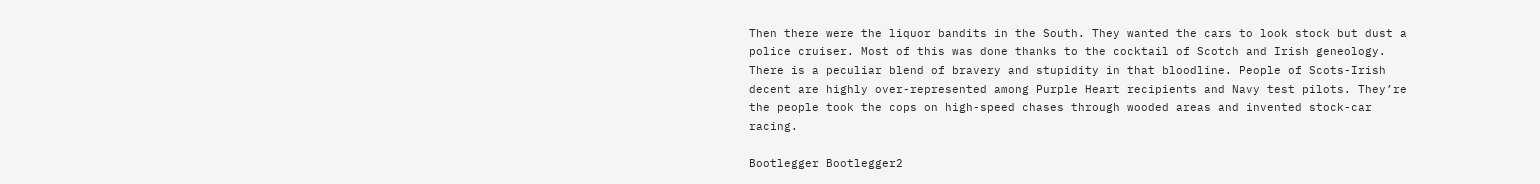Then there were the liquor bandits in the South. They wanted the cars to look stock but dust a police cruiser. Most of this was done thanks to the cocktail of Scotch and Irish geneology. There is a peculiar blend of bravery and stupidity in that bloodline. People of Scots-Irish decent are highly over-represented among Purple Heart recipients and Navy test pilots. They’re the people took the cops on high-speed chases through wooded areas and invented stock-car racing.

Bootlegger Bootlegger2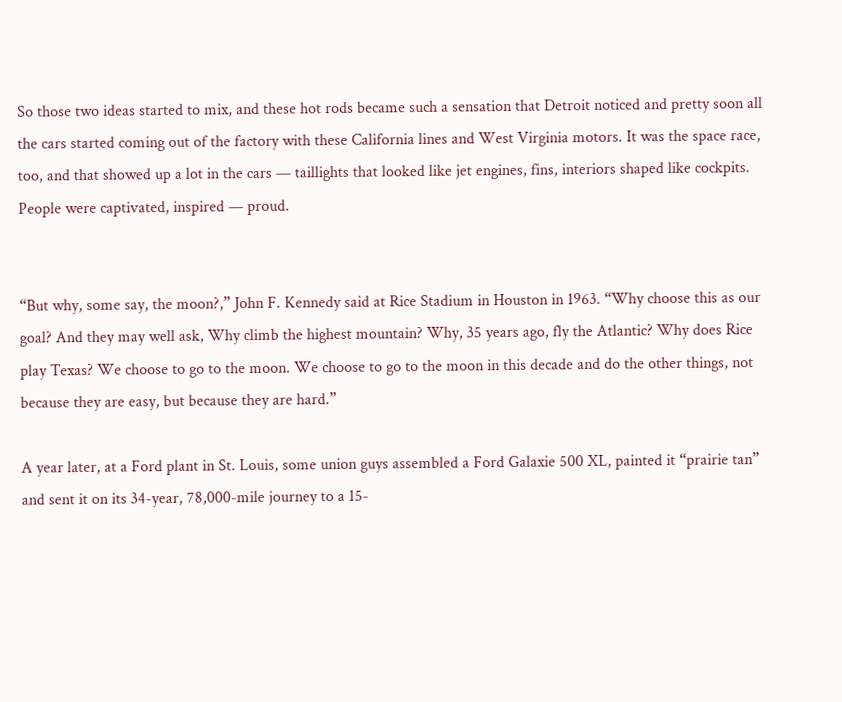So those two ideas started to mix, and these hot rods became such a sensation that Detroit noticed and pretty soon all the cars started coming out of the factory with these California lines and West Virginia motors. It was the space race, too, and that showed up a lot in the cars — taillights that looked like jet engines, fins, interiors shaped like cockpits. People were captivated, inspired — proud.


“But why, some say, the moon?,” John F. Kennedy said at Rice Stadium in Houston in 1963. “Why choose this as our goal? And they may well ask, Why climb the highest mountain? Why, 35 years ago, fly the Atlantic? Why does Rice play Texas? We choose to go to the moon. We choose to go to the moon in this decade and do the other things, not because they are easy, but because they are hard.”

A year later, at a Ford plant in St. Louis, some union guys assembled a Ford Galaxie 500 XL, painted it “prairie tan” and sent it on its 34-year, 78,000-mile journey to a 15-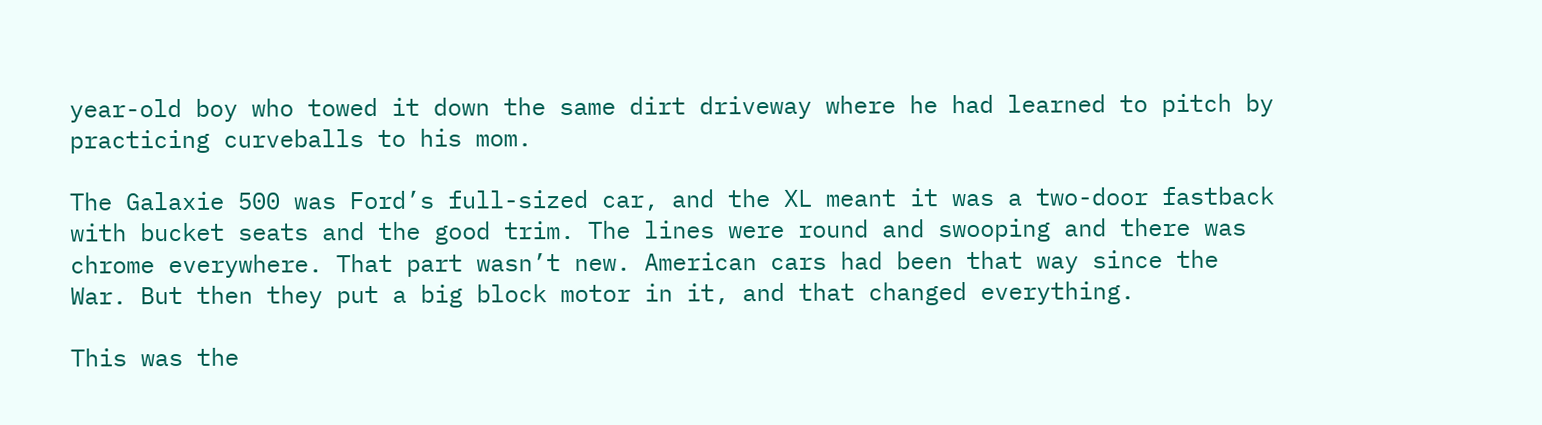year-old boy who towed it down the same dirt driveway where he had learned to pitch by practicing curveballs to his mom.

The Galaxie 500 was Ford’s full-sized car, and the XL meant it was a two-door fastback with bucket seats and the good trim. The lines were round and swooping and there was chrome everywhere. That part wasn’t new. American cars had been that way since the War. But then they put a big block motor in it, and that changed everything.

This was the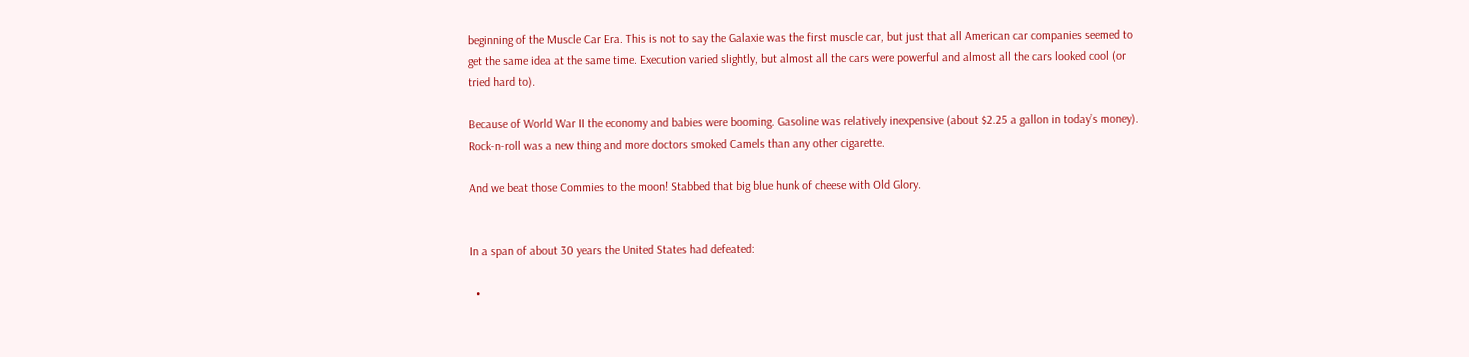beginning of the Muscle Car Era. This is not to say the Galaxie was the first muscle car, but just that all American car companies seemed to get the same idea at the same time. Execution varied slightly, but almost all the cars were powerful and almost all the cars looked cool (or tried hard to).

Because of World War II the economy and babies were booming. Gasoline was relatively inexpensive (about $2.25 a gallon in today’s money). Rock-n-roll was a new thing and more doctors smoked Camels than any other cigarette.

And we beat those Commies to the moon! Stabbed that big blue hunk of cheese with Old Glory.


In a span of about 30 years the United States had defeated:

  •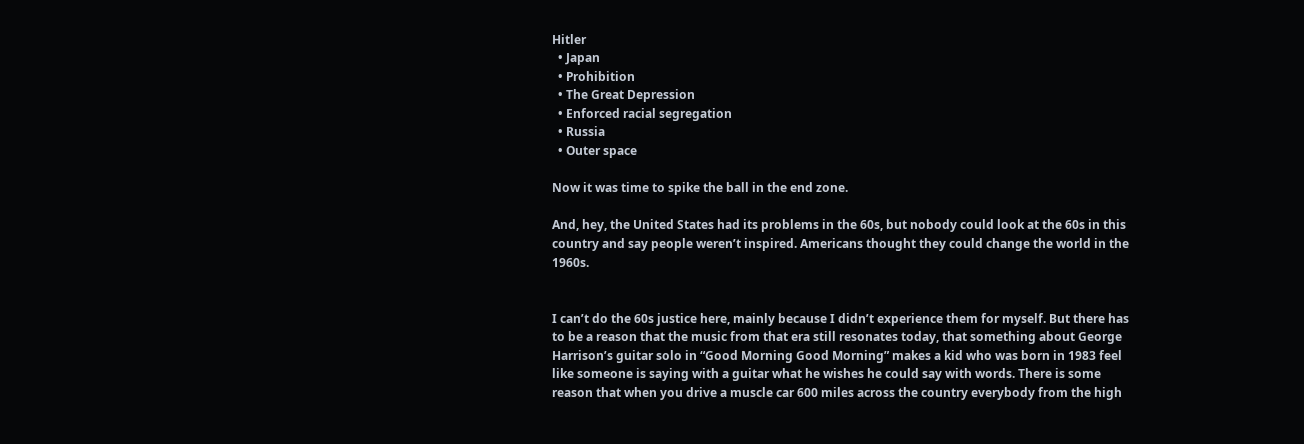Hitler
  • Japan
  • Prohibition
  • The Great Depression
  • Enforced racial segregation
  • Russia
  • Outer space

Now it was time to spike the ball in the end zone.

And, hey, the United States had its problems in the 60s, but nobody could look at the 60s in this country and say people weren’t inspired. Americans thought they could change the world in the 1960s.


I can’t do the 60s justice here, mainly because I didn’t experience them for myself. But there has to be a reason that the music from that era still resonates today, that something about George Harrison’s guitar solo in “Good Morning Good Morning” makes a kid who was born in 1983 feel like someone is saying with a guitar what he wishes he could say with words. There is some reason that when you drive a muscle car 600 miles across the country everybody from the high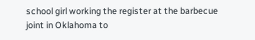school girl working the register at the barbecue joint in Oklahoma to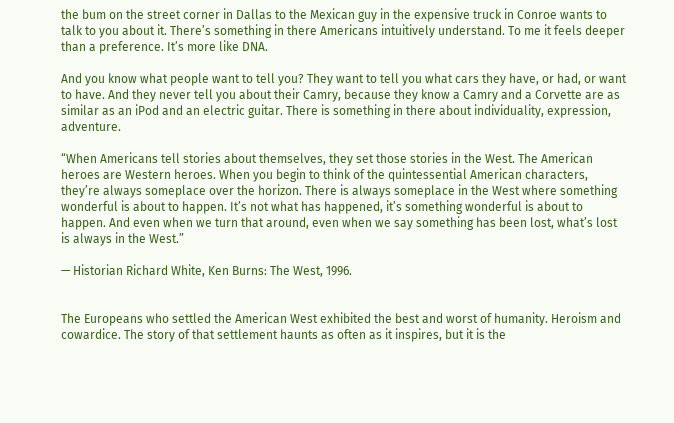the bum on the street corner in Dallas to the Mexican guy in the expensive truck in Conroe wants to talk to you about it. There’s something in there Americans intuitively understand. To me it feels deeper than a preference. It’s more like DNA.

And you know what people want to tell you? They want to tell you what cars they have, or had, or want to have. And they never tell you about their Camry, because they know a Camry and a Corvette are as similar as an iPod and an electric guitar. There is something in there about individuality, expression, adventure.

“When Americans tell stories about themselves, they set those stories in the West. The American heroes are Western heroes. When you begin to think of the quintessential American characters, they’re always someplace over the horizon. There is always someplace in the West where something wonderful is about to happen. It’s not what has happened, it’s something wonderful is about to happen. And even when we turn that around, even when we say something has been lost, what’s lost is always in the West.”

— Historian Richard White, Ken Burns: The West, 1996.


The Europeans who settled the American West exhibited the best and worst of humanity. Heroism and cowardice. The story of that settlement haunts as often as it inspires, but it is the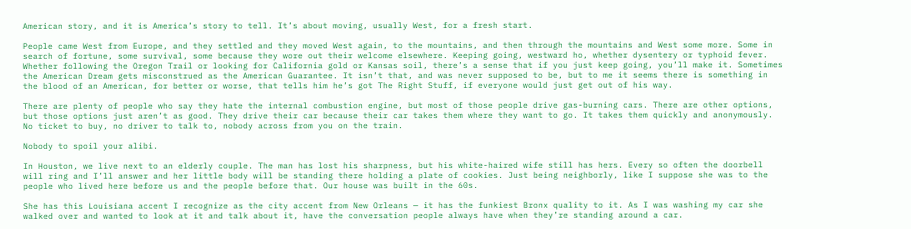American story, and it is America’s story to tell. It’s about moving, usually West, for a fresh start.

People came West from Europe, and they settled and they moved West again, to the mountains, and then through the mountains and West some more. Some in search of fortune, some survival, some because they wore out their welcome elsewhere. Keeping going, westward ho, whether dysentery or typhoid fever. Whether following the Oregon Trail or looking for California gold or Kansas soil, there’s a sense that if you just keep going, you’ll make it. Sometimes the American Dream gets misconstrued as the American Guarantee. It isn’t that, and was never supposed to be, but to me it seems there is something in the blood of an American, for better or worse, that tells him he’s got The Right Stuff, if everyone would just get out of his way.

There are plenty of people who say they hate the internal combustion engine, but most of those people drive gas-burning cars. There are other options, but those options just aren’t as good. They drive their car because their car takes them where they want to go. It takes them quickly and anonymously. No ticket to buy, no driver to talk to, nobody across from you on the train.

Nobody to spoil your alibi.

In Houston, we live next to an elderly couple. The man has lost his sharpness, but his white-haired wife still has hers. Every so often the doorbell will ring and I’ll answer and her little body will be standing there holding a plate of cookies. Just being neighborly, like I suppose she was to the people who lived here before us and the people before that. Our house was built in the 60s.

She has this Louisiana accent I recognize as the city accent from New Orleans — it has the funkiest Bronx quality to it. As I was washing my car she walked over and wanted to look at it and talk about it, have the conversation people always have when they’re standing around a car.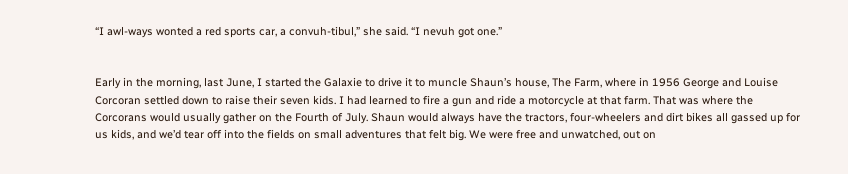“I awl-ways wonted a red sports car, a convuh-tibul,” she said. “I nevuh got one.”


Early in the morning, last June, I started the Galaxie to drive it to muncle Shaun’s house, The Farm, where in 1956 George and Louise Corcoran settled down to raise their seven kids. I had learned to fire a gun and ride a motorcycle at that farm. That was where the Corcorans would usually gather on the Fourth of July. Shaun would always have the tractors, four-wheelers and dirt bikes all gassed up for us kids, and we’d tear off into the fields on small adventures that felt big. We were free and unwatched, out on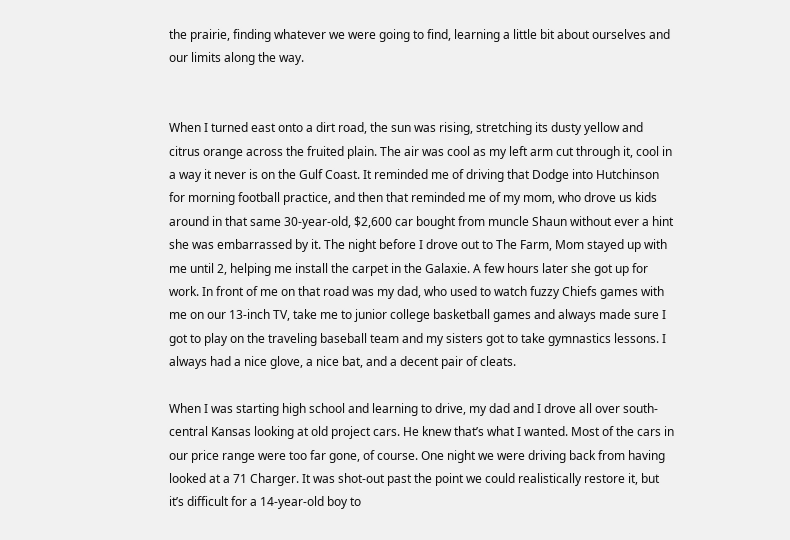the prairie, finding whatever we were going to find, learning a little bit about ourselves and our limits along the way.


When I turned east onto a dirt road, the sun was rising, stretching its dusty yellow and citrus orange across the fruited plain. The air was cool as my left arm cut through it, cool in a way it never is on the Gulf Coast. It reminded me of driving that Dodge into Hutchinson for morning football practice, and then that reminded me of my mom, who drove us kids around in that same 30-year-old, $2,600 car bought from muncle Shaun without ever a hint she was embarrassed by it. The night before I drove out to The Farm, Mom stayed up with me until 2, helping me install the carpet in the Galaxie. A few hours later she got up for work. In front of me on that road was my dad, who used to watch fuzzy Chiefs games with me on our 13-inch TV, take me to junior college basketball games and always made sure I got to play on the traveling baseball team and my sisters got to take gymnastics lessons. I always had a nice glove, a nice bat, and a decent pair of cleats.

When I was starting high school and learning to drive, my dad and I drove all over south-central Kansas looking at old project cars. He knew that’s what I wanted. Most of the cars in our price range were too far gone, of course. One night we were driving back from having looked at a 71 Charger. It was shot-out past the point we could realistically restore it, but it’s difficult for a 14-year-old boy to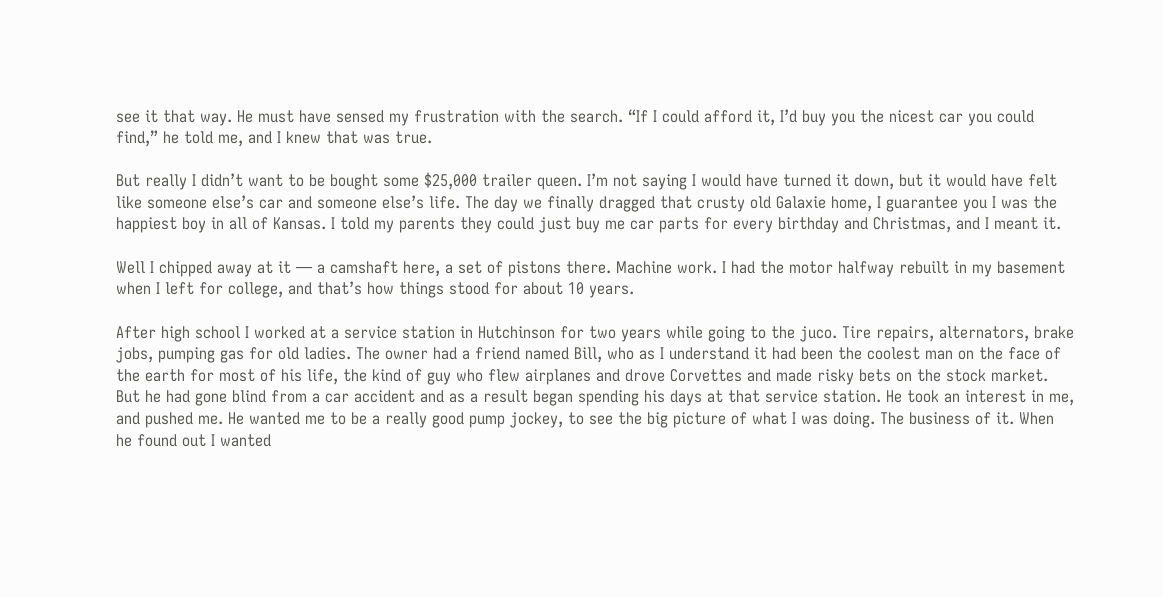see it that way. He must have sensed my frustration with the search. “If I could afford it, I’d buy you the nicest car you could find,” he told me, and I knew that was true.

But really I didn’t want to be bought some $25,000 trailer queen. I’m not saying I would have turned it down, but it would have felt like someone else’s car and someone else’s life. The day we finally dragged that crusty old Galaxie home, I guarantee you I was the happiest boy in all of Kansas. I told my parents they could just buy me car parts for every birthday and Christmas, and I meant it.

Well I chipped away at it — a camshaft here, a set of pistons there. Machine work. I had the motor halfway rebuilt in my basement when I left for college, and that’s how things stood for about 10 years.

After high school I worked at a service station in Hutchinson for two years while going to the juco. Tire repairs, alternators, brake jobs, pumping gas for old ladies. The owner had a friend named Bill, who as I understand it had been the coolest man on the face of the earth for most of his life, the kind of guy who flew airplanes and drove Corvettes and made risky bets on the stock market. But he had gone blind from a car accident and as a result began spending his days at that service station. He took an interest in me, and pushed me. He wanted me to be a really good pump jockey, to see the big picture of what I was doing. The business of it. When he found out I wanted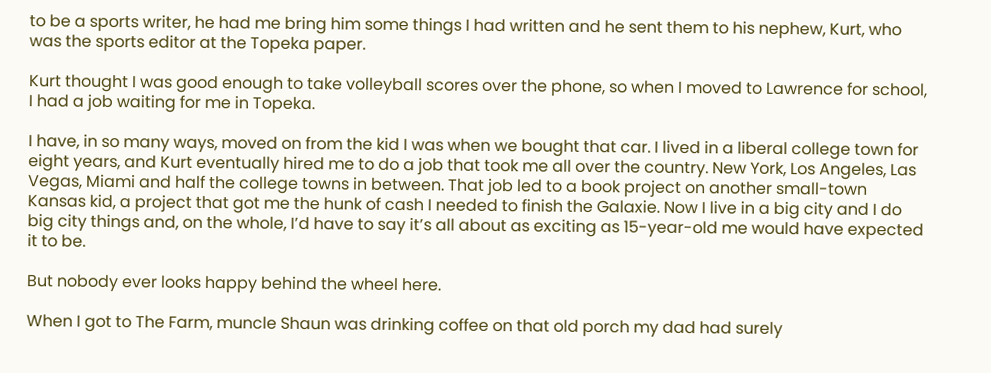to be a sports writer, he had me bring him some things I had written and he sent them to his nephew, Kurt, who was the sports editor at the Topeka paper.

Kurt thought I was good enough to take volleyball scores over the phone, so when I moved to Lawrence for school, I had a job waiting for me in Topeka.

I have, in so many ways, moved on from the kid I was when we bought that car. I lived in a liberal college town for eight years, and Kurt eventually hired me to do a job that took me all over the country. New York, Los Angeles, Las Vegas, Miami and half the college towns in between. That job led to a book project on another small-town Kansas kid, a project that got me the hunk of cash I needed to finish the Galaxie. Now I live in a big city and I do big city things and, on the whole, I’d have to say it’s all about as exciting as 15-year-old me would have expected it to be.

But nobody ever looks happy behind the wheel here.

When I got to The Farm, muncle Shaun was drinking coffee on that old porch my dad had surely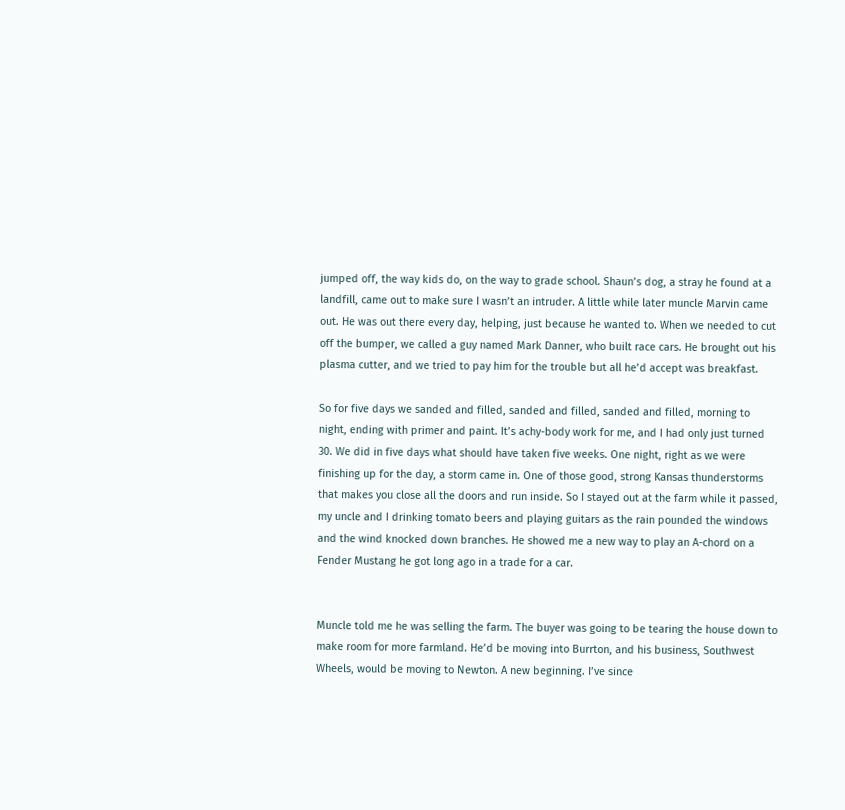jumped off, the way kids do, on the way to grade school. Shaun’s dog, a stray he found at a landfill, came out to make sure I wasn’t an intruder. A little while later muncle Marvin came out. He was out there every day, helping, just because he wanted to. When we needed to cut off the bumper, we called a guy named Mark Danner, who built race cars. He brought out his plasma cutter, and we tried to pay him for the trouble but all he’d accept was breakfast.

So for five days we sanded and filled, sanded and filled, sanded and filled, morning to night, ending with primer and paint. It’s achy-body work for me, and I had only just turned 30. We did in five days what should have taken five weeks. One night, right as we were finishing up for the day, a storm came in. One of those good, strong Kansas thunderstorms that makes you close all the doors and run inside. So I stayed out at the farm while it passed, my uncle and I drinking tomato beers and playing guitars as the rain pounded the windows and the wind knocked down branches. He showed me a new way to play an A-chord on a Fender Mustang he got long ago in a trade for a car.


Muncle told me he was selling the farm. The buyer was going to be tearing the house down to make room for more farmland. He’d be moving into Burrton, and his business, Southwest Wheels, would be moving to Newton. A new beginning. I’ve since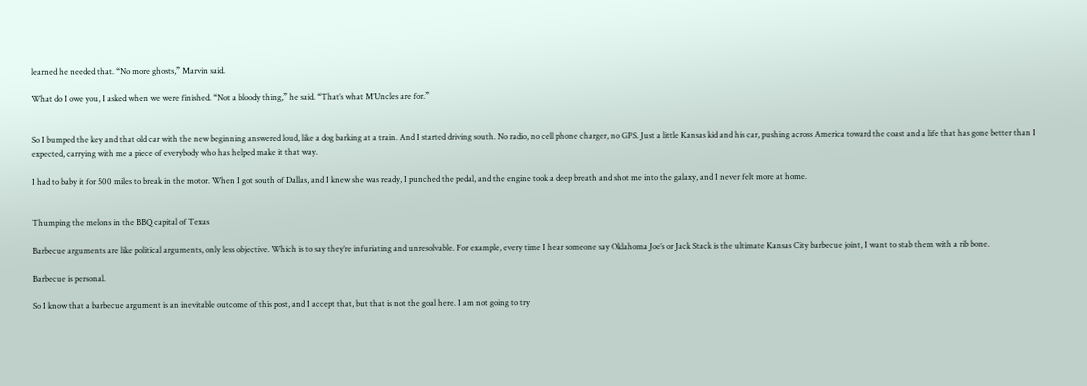learned he needed that. “No more ghosts,” Marvin said.

What do I owe you, I asked when we were finished. “Not a bloody thing,” he said. “That’s what M’Uncles are for.”


So I bumped the key and that old car with the new beginning answered loud, like a dog barking at a train. And I started driving south. No radio, no cell phone charger, no GPS. Just a little Kansas kid and his car, pushing across America toward the coast and a life that has gone better than I expected, carrying with me a piece of everybody who has helped make it that way.

I had to baby it for 500 miles to break in the motor. When I got south of Dallas, and I knew she was ready, I punched the pedal, and the engine took a deep breath and shot me into the galaxy, and I never felt more at home.


Thumping the melons in the BBQ capital of Texas

Barbecue arguments are like political arguments, only less objective. Which is to say they’re infuriating and unresolvable. For example, every time I hear someone say Oklahoma Joe’s or Jack Stack is the ultimate Kansas City barbecue joint, I want to stab them with a rib bone.

Barbecue is personal.

So I know that a barbecue argument is an inevitable outcome of this post, and I accept that, but that is not the goal here. I am not going to try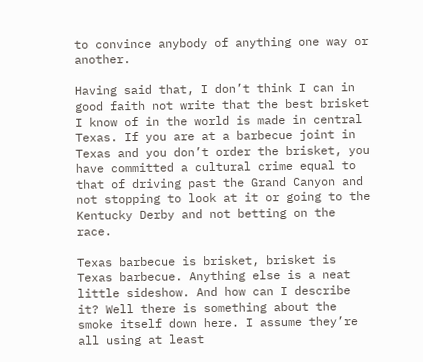to convince anybody of anything one way or another.

Having said that, I don’t think I can in good faith not write that the best brisket I know of in the world is made in central Texas. If you are at a barbecue joint in Texas and you don’t order the brisket, you have committed a cultural crime equal to that of driving past the Grand Canyon and not stopping to look at it or going to the Kentucky Derby and not betting on the race.

Texas barbecue is brisket, brisket is Texas barbecue. Anything else is a neat little sideshow. And how can I describe it? Well there is something about the smoke itself down here. I assume they’re all using at least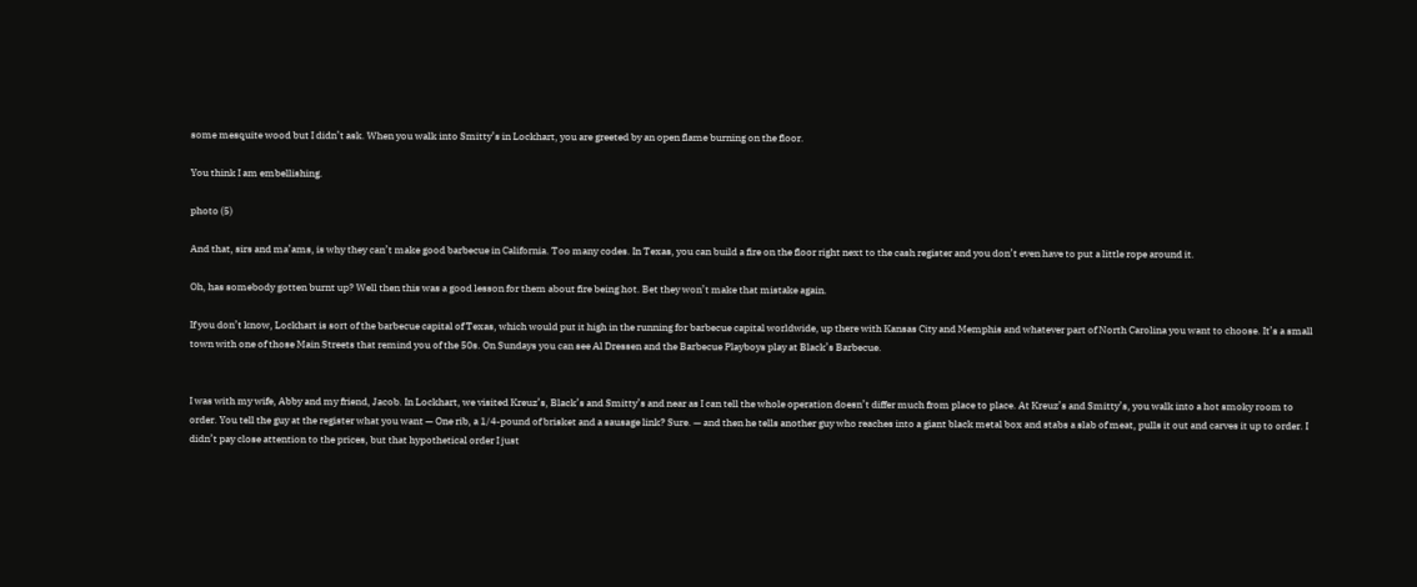some mesquite wood but I didn’t ask. When you walk into Smitty’s in Lockhart, you are greeted by an open flame burning on the floor.

You think I am embellishing.

photo (5)

And that, sirs and ma’ams, is why they can’t make good barbecue in California. Too many codes. In Texas, you can build a fire on the floor right next to the cash register and you don’t even have to put a little rope around it.

Oh, has somebody gotten burnt up? Well then this was a good lesson for them about fire being hot. Bet they won’t make that mistake again.

If you don’t know, Lockhart is sort of the barbecue capital of Texas, which would put it high in the running for barbecue capital worldwide, up there with Kansas City and Memphis and whatever part of North Carolina you want to choose. It’s a small town with one of those Main Streets that remind you of the 50s. On Sundays you can see Al Dressen and the Barbecue Playboys play at Black’s Barbecue.


I was with my wife, Abby and my friend, Jacob. In Lockhart, we visited Kreuz’s, Black’s and Smitty’s and near as I can tell the whole operation doesn’t differ much from place to place. At Kreuz’s and Smitty’s, you walk into a hot smoky room to order. You tell the guy at the register what you want — One rib, a 1/4-pound of brisket and a sausage link? Sure. — and then he tells another guy who reaches into a giant black metal box and stabs a slab of meat, pulls it out and carves it up to order. I didn’t pay close attention to the prices, but that hypothetical order I just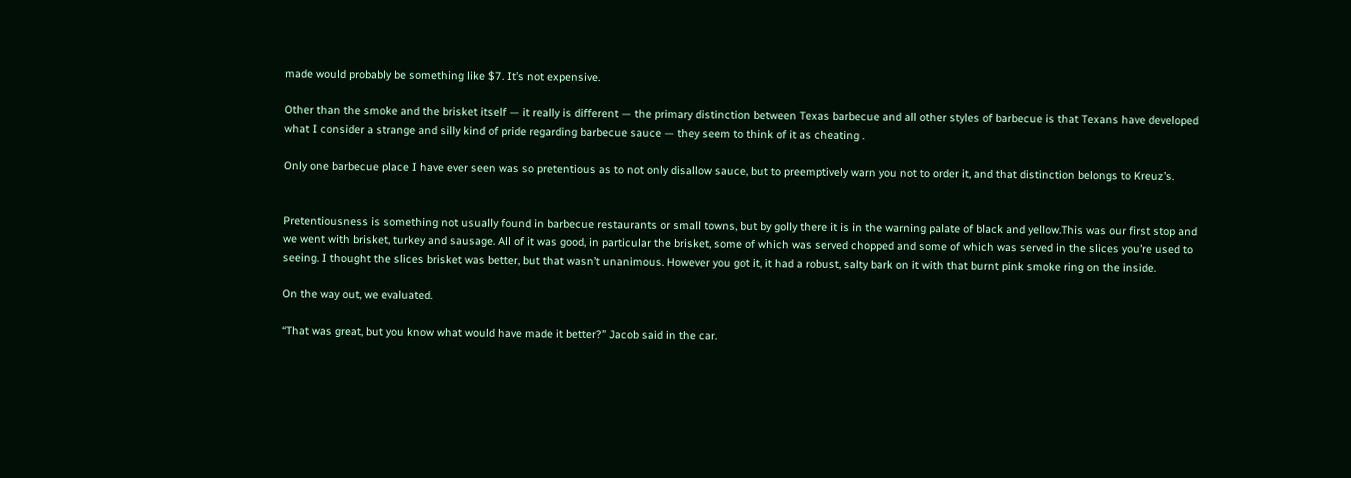made would probably be something like $7. It’s not expensive.

Other than the smoke and the brisket itself — it really is different — the primary distinction between Texas barbecue and all other styles of barbecue is that Texans have developed what I consider a strange and silly kind of pride regarding barbecue sauce — they seem to think of it as cheating .

Only one barbecue place I have ever seen was so pretentious as to not only disallow sauce, but to preemptively warn you not to order it, and that distinction belongs to Kreuz’s.


Pretentiousness is something not usually found in barbecue restaurants or small towns, but by golly there it is in the warning palate of black and yellow.This was our first stop and we went with brisket, turkey and sausage. All of it was good, in particular the brisket, some of which was served chopped and some of which was served in the slices you’re used to seeing. I thought the slices brisket was better, but that wasn’t unanimous. However you got it, it had a robust, salty bark on it with that burnt pink smoke ring on the inside.

On the way out, we evaluated.

“That was great, but you know what would have made it better?” Jacob said in the car.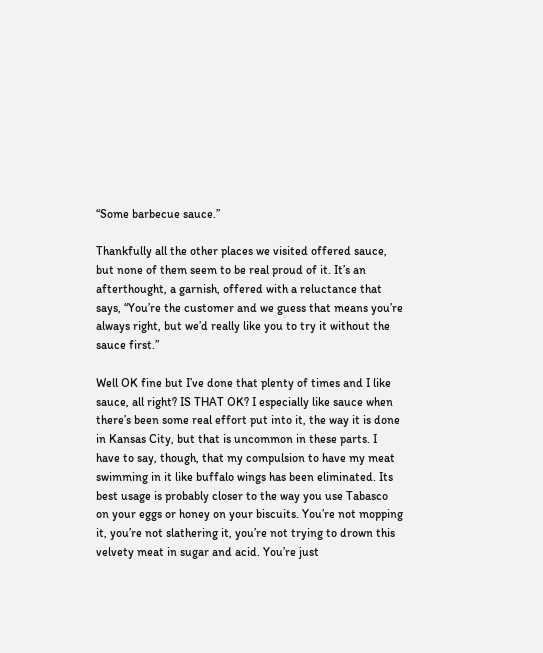“Some barbecue sauce.”

Thankfully all the other places we visited offered sauce, but none of them seem to be real proud of it. It’s an afterthought, a garnish, offered with a reluctance that says, “You’re the customer and we guess that means you’re always right, but we’d really like you to try it without the sauce first.”

Well OK fine but I’ve done that plenty of times and I like sauce, all right? IS THAT OK? I especially like sauce when there’s been some real effort put into it, the way it is done in Kansas City, but that is uncommon in these parts. I have to say, though, that my compulsion to have my meat swimming in it like buffalo wings has been eliminated. Its best usage is probably closer to the way you use Tabasco on your eggs or honey on your biscuits. You’re not mopping it, you’re not slathering it, you’re not trying to drown this velvety meat in sugar and acid. You’re just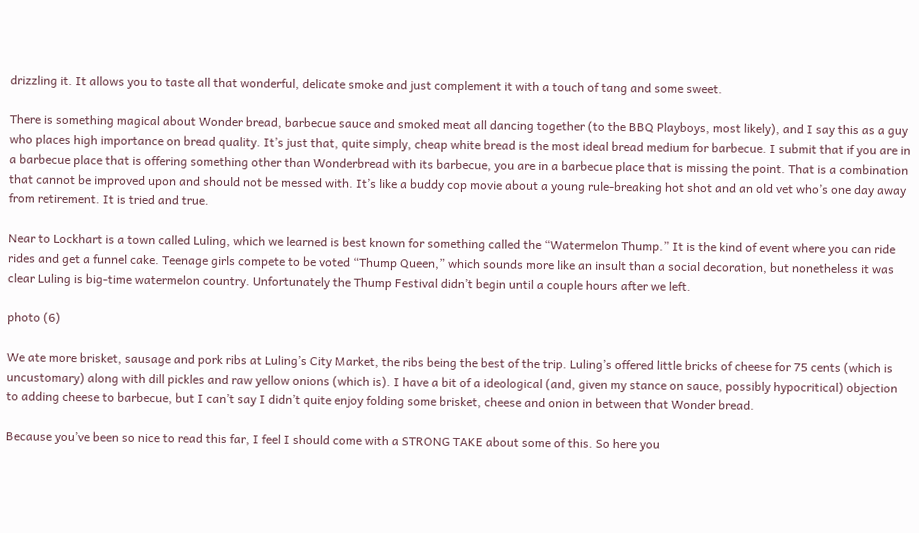drizzling it. It allows you to taste all that wonderful, delicate smoke and just complement it with a touch of tang and some sweet.

There is something magical about Wonder bread, barbecue sauce and smoked meat all dancing together (to the BBQ Playboys, most likely), and I say this as a guy who places high importance on bread quality. It’s just that, quite simply, cheap white bread is the most ideal bread medium for barbecue. I submit that if you are in a barbecue place that is offering something other than Wonderbread with its barbecue, you are in a barbecue place that is missing the point. That is a combination that cannot be improved upon and should not be messed with. It’s like a buddy cop movie about a young rule-breaking hot shot and an old vet who’s one day away from retirement. It is tried and true.

Near to Lockhart is a town called Luling, which we learned is best known for something called the “Watermelon Thump.” It is the kind of event where you can ride rides and get a funnel cake. Teenage girls compete to be voted “Thump Queen,” which sounds more like an insult than a social decoration, but nonetheless it was clear Luling is big-time watermelon country. Unfortunately the Thump Festival didn’t begin until a couple hours after we left.

photo (6)

We ate more brisket, sausage and pork ribs at Luling’s City Market, the ribs being the best of the trip. Luling’s offered little bricks of cheese for 75 cents (which is uncustomary) along with dill pickles and raw yellow onions (which is). I have a bit of a ideological (and, given my stance on sauce, possibly hypocritical) objection to adding cheese to barbecue, but I can’t say I didn’t quite enjoy folding some brisket, cheese and onion in between that Wonder bread.

Because you’ve been so nice to read this far, I feel I should come with a STRONG TAKE about some of this. So here you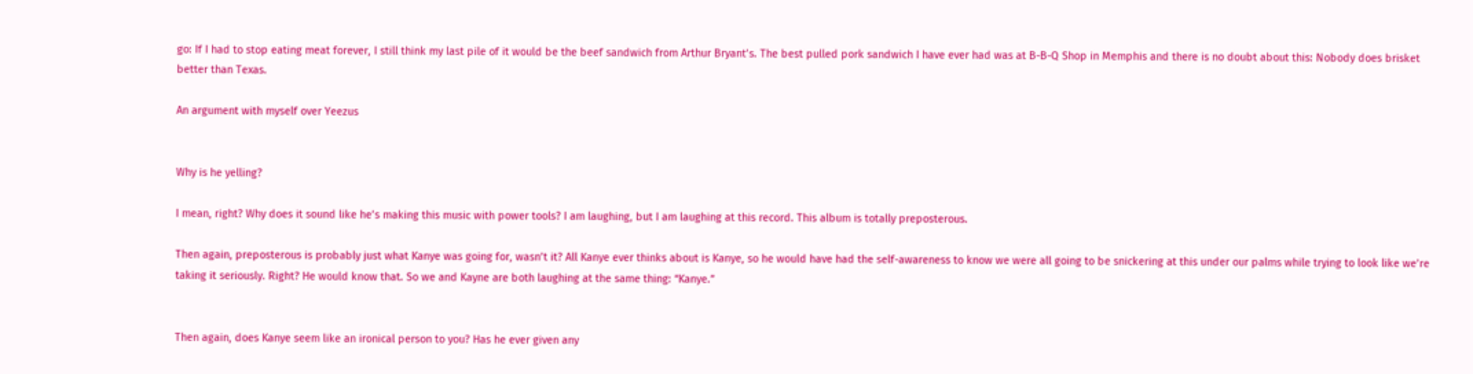go: If I had to stop eating meat forever, I still think my last pile of it would be the beef sandwich from Arthur Bryant’s. The best pulled pork sandwich I have ever had was at B-B-Q Shop in Memphis and there is no doubt about this: Nobody does brisket better than Texas.

An argument with myself over Yeezus


Why is he yelling?

I mean, right? Why does it sound like he’s making this music with power tools? I am laughing, but I am laughing at this record. This album is totally preposterous.

Then again, preposterous is probably just what Kanye was going for, wasn’t it? All Kanye ever thinks about is Kanye, so he would have had the self-awareness to know we were all going to be snickering at this under our palms while trying to look like we’re taking it seriously. Right? He would know that. So we and Kayne are both laughing at the same thing: “Kanye.”


Then again, does Kanye seem like an ironical person to you? Has he ever given any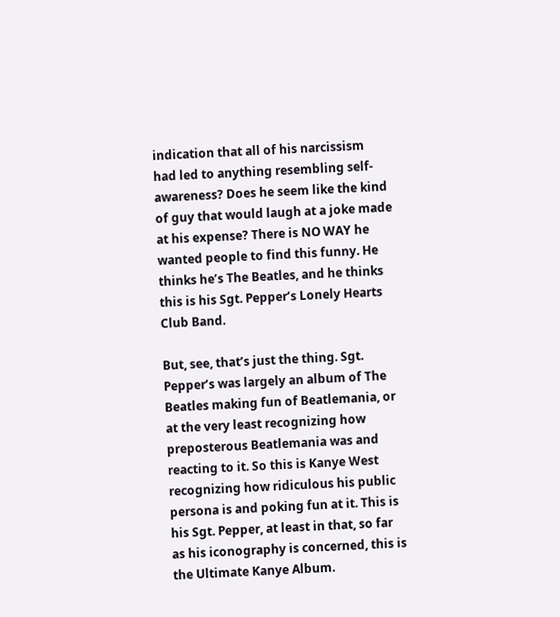indication that all of his narcissism had led to anything resembling self-awareness? Does he seem like the kind of guy that would laugh at a joke made at his expense? There is NO WAY he wanted people to find this funny. He thinks he’s The Beatles, and he thinks this is his Sgt. Pepper’s Lonely Hearts Club Band.

But, see, that’s just the thing. Sgt. Pepper’s was largely an album of The Beatles making fun of Beatlemania, or at the very least recognizing how preposterous Beatlemania was and reacting to it. So this is Kanye West recognizing how ridiculous his public persona is and poking fun at it. This is his Sgt. Pepper, at least in that, so far as his iconography is concerned, this is the Ultimate Kanye Album.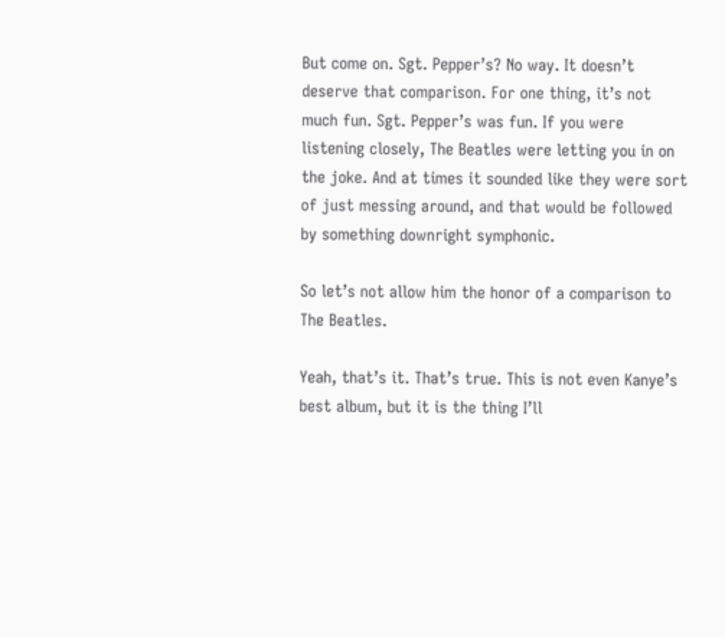But come on. Sgt. Pepper’s? No way. It doesn’t deserve that comparison. For one thing, it’s not much fun. Sgt. Pepper’s was fun. If you were listening closely, The Beatles were letting you in on the joke. And at times it sounded like they were sort of just messing around, and that would be followed by something downright symphonic.

So let’s not allow him the honor of a comparison to The Beatles.

Yeah, that’s it. That’s true. This is not even Kanye’s best album, but it is the thing I’ll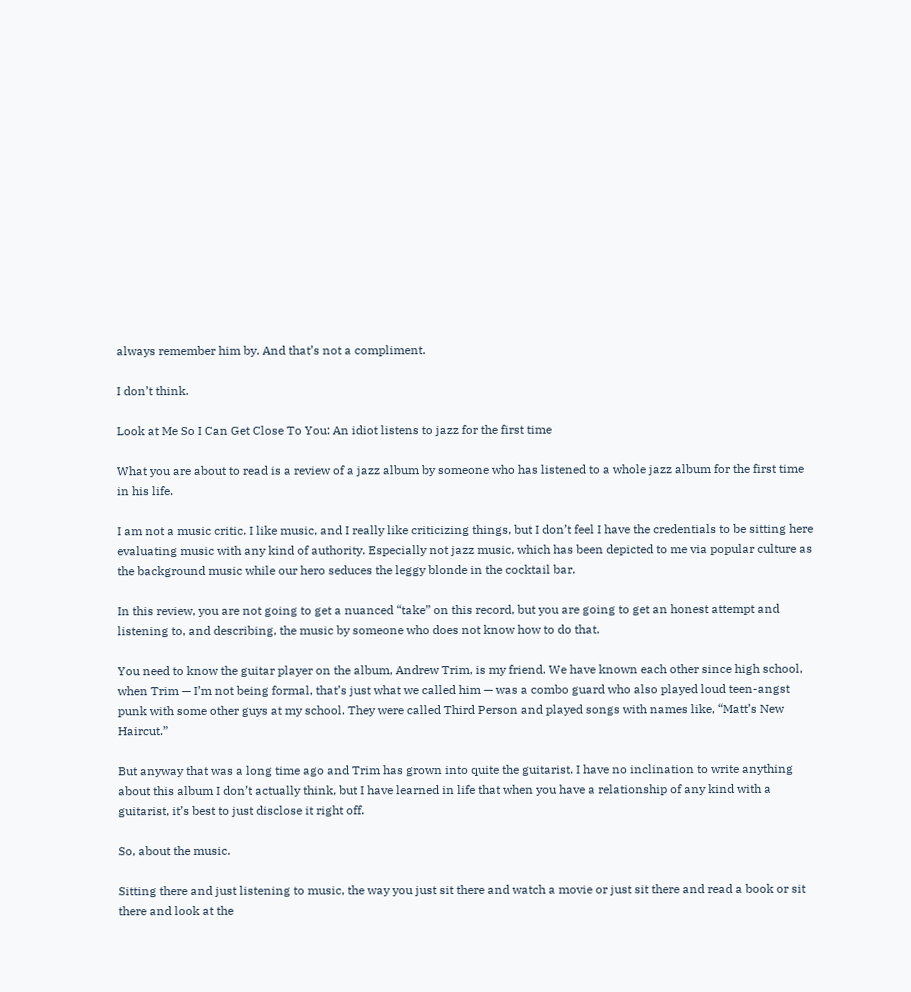always remember him by. And that’s not a compliment.

I don’t think.

Look at Me So I Can Get Close To You: An idiot listens to jazz for the first time

What you are about to read is a review of a jazz album by someone who has listened to a whole jazz album for the first time in his life.

I am not a music critic. I like music, and I really like criticizing things, but I don’t feel I have the credentials to be sitting here evaluating music with any kind of authority. Especially not jazz music, which has been depicted to me via popular culture as the background music while our hero seduces the leggy blonde in the cocktail bar.

In this review, you are not going to get a nuanced “take” on this record, but you are going to get an honest attempt and listening to, and describing, the music by someone who does not know how to do that.

You need to know the guitar player on the album, Andrew Trim, is my friend. We have known each other since high school, when Trim — I’m not being formal, that’s just what we called him — was a combo guard who also played loud teen-angst punk with some other guys at my school. They were called Third Person and played songs with names like, “Matt’s New Haircut.”

But anyway that was a long time ago and Trim has grown into quite the guitarist. I have no inclination to write anything about this album I don’t actually think, but I have learned in life that when you have a relationship of any kind with a guitarist, it’s best to just disclose it right off.

So, about the music.

Sitting there and just listening to music, the way you just sit there and watch a movie or just sit there and read a book or sit there and look at the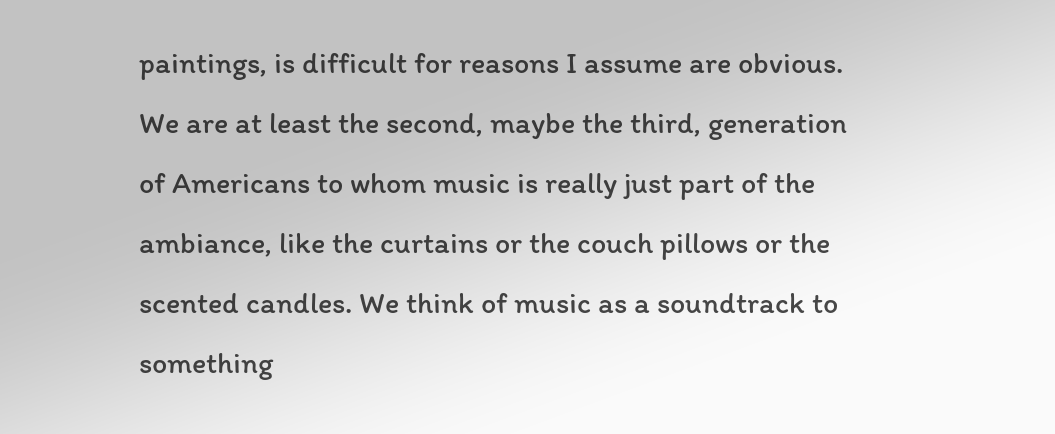paintings, is difficult for reasons I assume are obvious. We are at least the second, maybe the third, generation of Americans to whom music is really just part of the ambiance, like the curtains or the couch pillows or the scented candles. We think of music as a soundtrack to something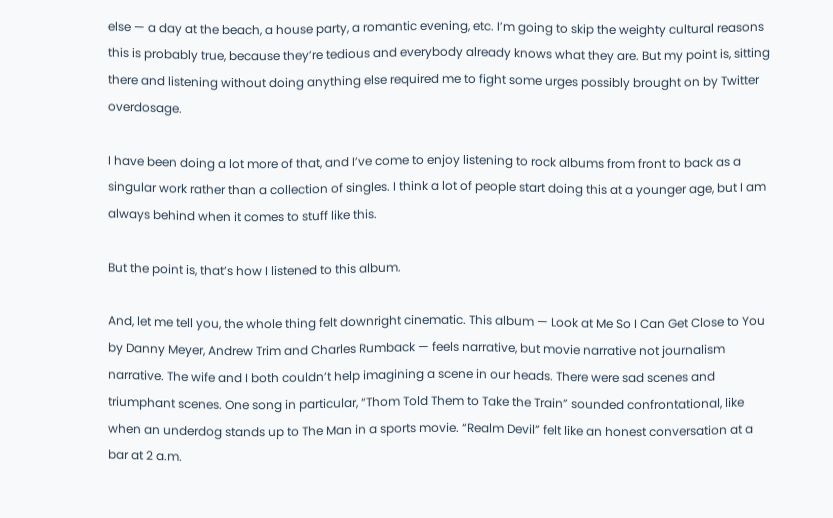else — a day at the beach, a house party, a romantic evening, etc. I’m going to skip the weighty cultural reasons this is probably true, because they’re tedious and everybody already knows what they are. But my point is, sitting there and listening without doing anything else required me to fight some urges possibly brought on by Twitter overdosage.

I have been doing a lot more of that, and I’ve come to enjoy listening to rock albums from front to back as a singular work rather than a collection of singles. I think a lot of people start doing this at a younger age, but I am always behind when it comes to stuff like this.

But the point is, that’s how I listened to this album.

And, let me tell you, the whole thing felt downright cinematic. This album — Look at Me So I Can Get Close to You by Danny Meyer, Andrew Trim and Charles Rumback — feels narrative, but movie narrative not journalism narrative. The wife and I both couldn’t help imagining a scene in our heads. There were sad scenes and triumphant scenes. One song in particular, “Thom Told Them to Take the Train” sounded confrontational, like when an underdog stands up to The Man in a sports movie. “Realm Devil” felt like an honest conversation at a bar at 2 a.m.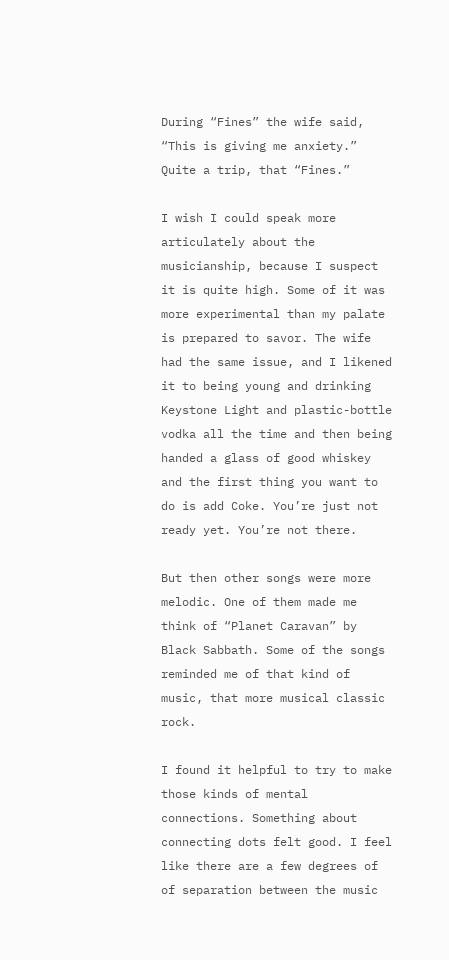During “Fines” the wife said, “This is giving me anxiety.” Quite a trip, that “Fines.”

I wish I could speak more articulately about the musicianship, because I suspect it is quite high. Some of it was more experimental than my palate is prepared to savor. The wife had the same issue, and I likened it to being young and drinking Keystone Light and plastic-bottle vodka all the time and then being handed a glass of good whiskey and the first thing you want to do is add Coke. You’re just not ready yet. You’re not there.

But then other songs were more melodic. One of them made me think of “Planet Caravan” by Black Sabbath. Some of the songs reminded me of that kind of music, that more musical classic rock.

I found it helpful to try to make those kinds of mental connections. Something about connecting dots felt good. I feel like there are a few degrees of of separation between the music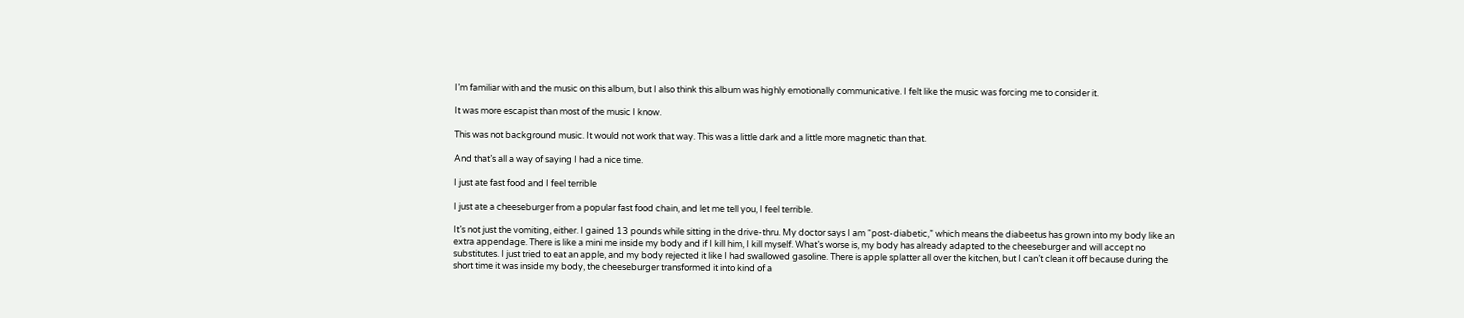I’m familiar with and the music on this album, but I also think this album was highly emotionally communicative. I felt like the music was forcing me to consider it.

It was more escapist than most of the music I know.

This was not background music. It would not work that way. This was a little dark and a little more magnetic than that.

And that’s all a way of saying I had a nice time.

I just ate fast food and I feel terrible

I just ate a cheeseburger from a popular fast food chain, and let me tell you, I feel terrible.

It’s not just the vomiting, either. I gained 13 pounds while sitting in the drive-thru. My doctor says I am “post-diabetic,” which means the diabeetus has grown into my body like an extra appendage. There is like a mini me inside my body and if I kill him, I kill myself. What’s worse is, my body has already adapted to the cheeseburger and will accept no substitutes. I just tried to eat an apple, and my body rejected it like I had swallowed gasoline. There is apple splatter all over the kitchen, but I can’t clean it off because during the short time it was inside my body, the cheeseburger transformed it into kind of a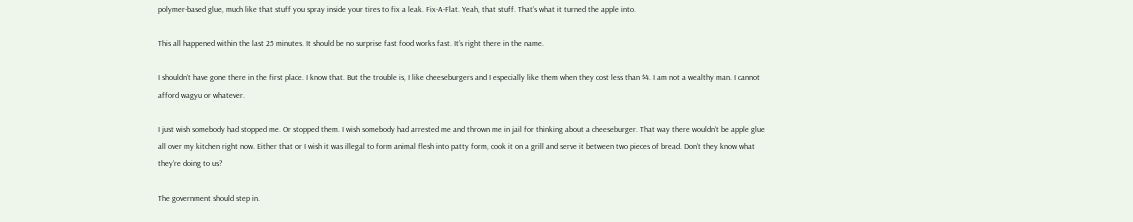polymer-based glue, much like that stuff you spray inside your tires to fix a leak. Fix-A-Flat. Yeah, that stuff. That’s what it turned the apple into.

This all happened within the last 25 minutes. It should be no surprise fast food works fast. It’s right there in the name.

I shouldn’t have gone there in the first place. I know that. But the trouble is, I like cheeseburgers and I especially like them when they cost less than $4. I am not a wealthy man. I cannot afford wagyu or whatever.

I just wish somebody had stopped me. Or stopped them. I wish somebody had arrested me and thrown me in jail for thinking about a cheeseburger. That way there wouldn’t be apple glue all over my kitchen right now. Either that or I wish it was illegal to form animal flesh into patty form, cook it on a grill and serve it between two pieces of bread. Don’t they know what they’re doing to us?

The government should step in.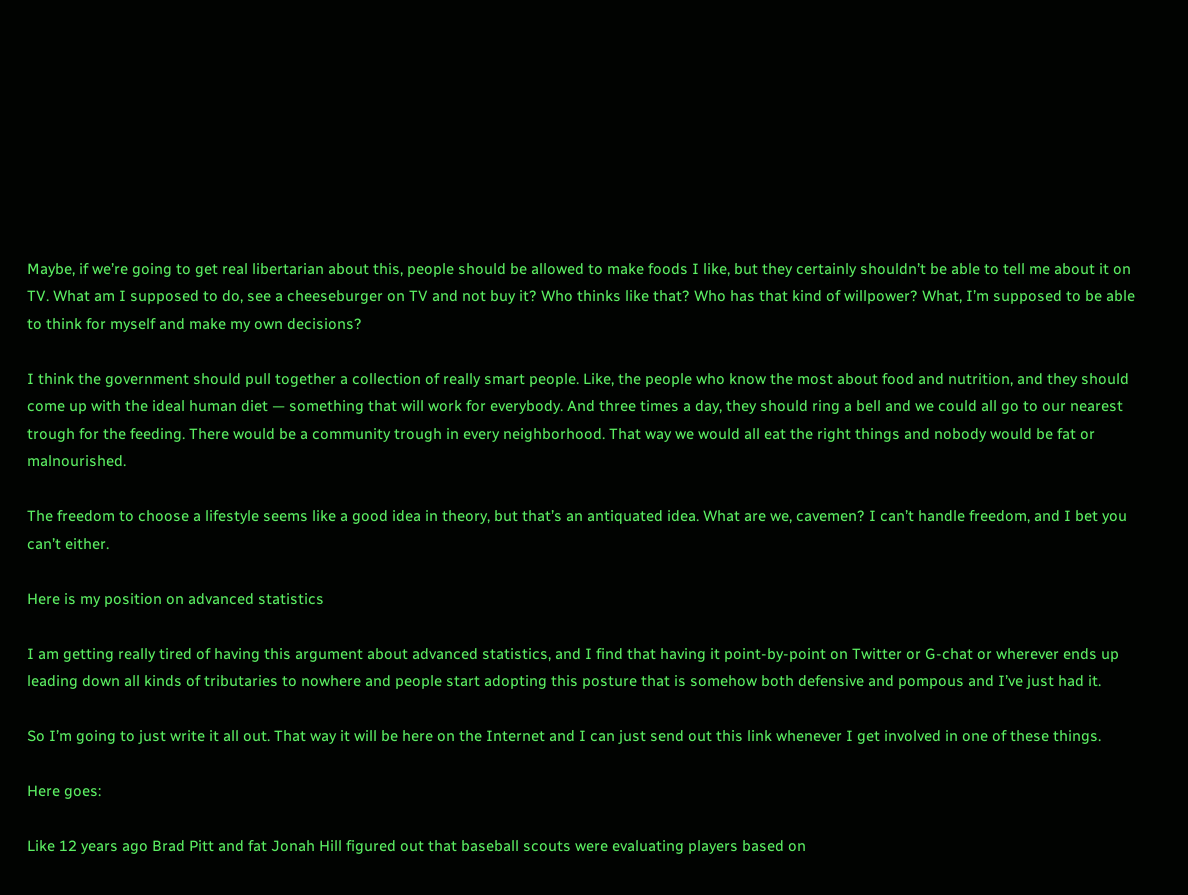Maybe, if we’re going to get real libertarian about this, people should be allowed to make foods I like, but they certainly shouldn’t be able to tell me about it on TV. What am I supposed to do, see a cheeseburger on TV and not buy it? Who thinks like that? Who has that kind of willpower? What, I’m supposed to be able to think for myself and make my own decisions?

I think the government should pull together a collection of really smart people. Like, the people who know the most about food and nutrition, and they should come up with the ideal human diet — something that will work for everybody. And three times a day, they should ring a bell and we could all go to our nearest trough for the feeding. There would be a community trough in every neighborhood. That way we would all eat the right things and nobody would be fat or malnourished.

The freedom to choose a lifestyle seems like a good idea in theory, but that’s an antiquated idea. What are we, cavemen? I can’t handle freedom, and I bet you can’t either.

Here is my position on advanced statistics

I am getting really tired of having this argument about advanced statistics, and I find that having it point-by-point on Twitter or G-chat or wherever ends up leading down all kinds of tributaries to nowhere and people start adopting this posture that is somehow both defensive and pompous and I’ve just had it.

So I’m going to just write it all out. That way it will be here on the Internet and I can just send out this link whenever I get involved in one of these things.

Here goes:

Like 12 years ago Brad Pitt and fat Jonah Hill figured out that baseball scouts were evaluating players based on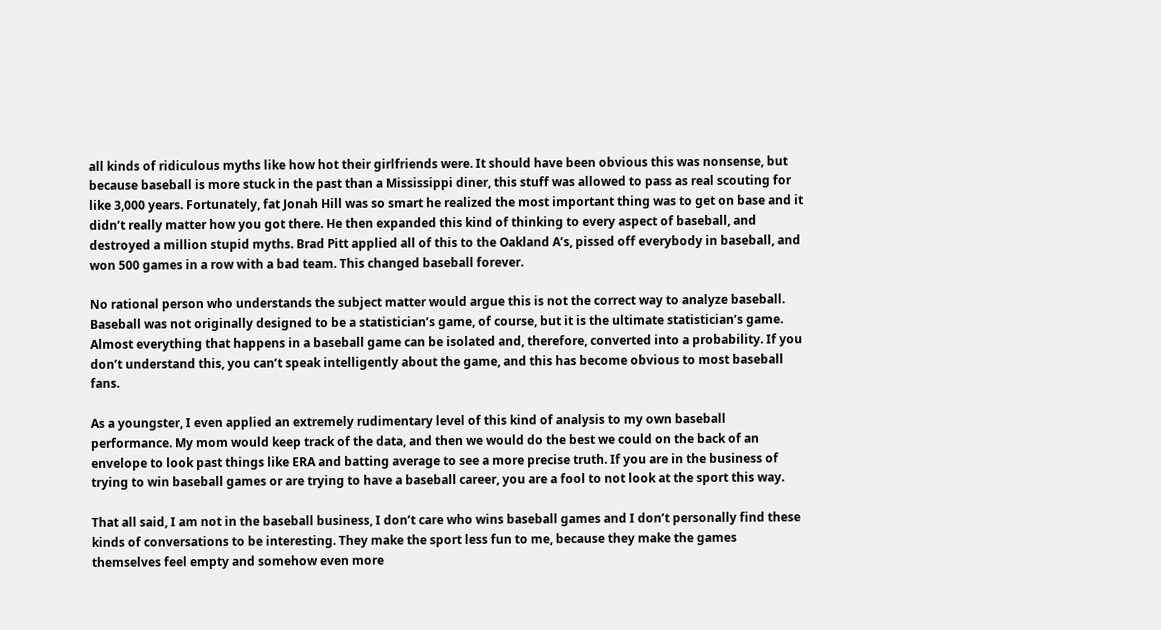all kinds of ridiculous myths like how hot their girlfriends were. It should have been obvious this was nonsense, but because baseball is more stuck in the past than a Mississippi diner, this stuff was allowed to pass as real scouting for like 3,000 years. Fortunately, fat Jonah Hill was so smart he realized the most important thing was to get on base and it didn’t really matter how you got there. He then expanded this kind of thinking to every aspect of baseball, and destroyed a million stupid myths. Brad Pitt applied all of this to the Oakland A’s, pissed off everybody in baseball, and won 500 games in a row with a bad team. This changed baseball forever.

No rational person who understands the subject matter would argue this is not the correct way to analyze baseball. Baseball was not originally designed to be a statistician’s game, of course, but it is the ultimate statistician’s game. Almost everything that happens in a baseball game can be isolated and, therefore, converted into a probability. If you don’t understand this, you can’t speak intelligently about the game, and this has become obvious to most baseball fans.

As a youngster, I even applied an extremely rudimentary level of this kind of analysis to my own baseball performance. My mom would keep track of the data, and then we would do the best we could on the back of an envelope to look past things like ERA and batting average to see a more precise truth. If you are in the business of trying to win baseball games or are trying to have a baseball career, you are a fool to not look at the sport this way.

That all said, I am not in the baseball business, I don’t care who wins baseball games and I don’t personally find these kinds of conversations to be interesting. They make the sport less fun to me, because they make the games themselves feel empty and somehow even more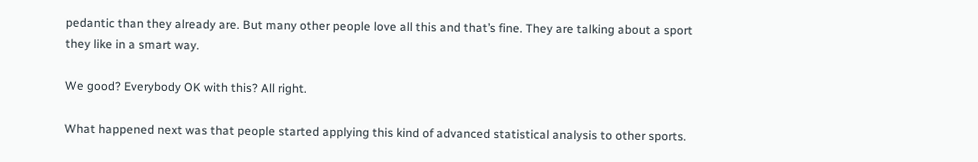pedantic than they already are. But many other people love all this and that’s fine. They are talking about a sport they like in a smart way.

We good? Everybody OK with this? All right.

What happened next was that people started applying this kind of advanced statistical analysis to other sports.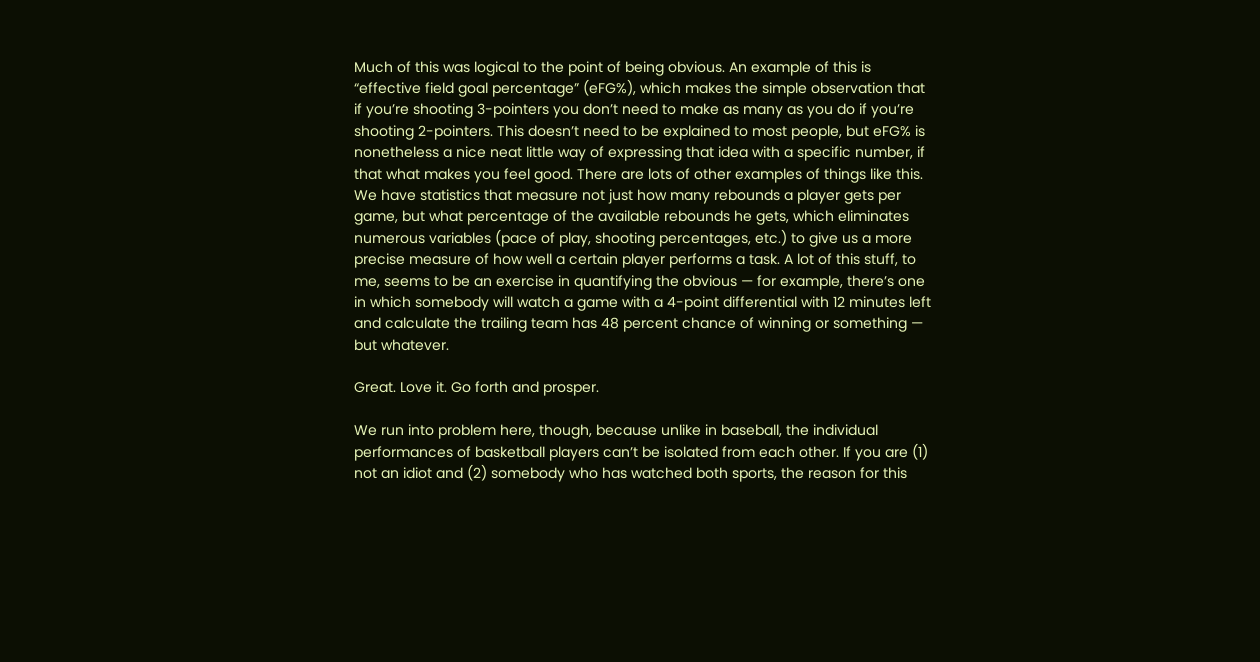Much of this was logical to the point of being obvious. An example of this is “effective field goal percentage” (eFG%), which makes the simple observation that if you’re shooting 3-pointers you don’t need to make as many as you do if you’re shooting 2-pointers. This doesn’t need to be explained to most people, but eFG% is nonetheless a nice neat little way of expressing that idea with a specific number, if that what makes you feel good. There are lots of other examples of things like this. We have statistics that measure not just how many rebounds a player gets per game, but what percentage of the available rebounds he gets, which eliminates numerous variables (pace of play, shooting percentages, etc.) to give us a more precise measure of how well a certain player performs a task. A lot of this stuff, to me, seems to be an exercise in quantifying the obvious — for example, there’s one in which somebody will watch a game with a 4-point differential with 12 minutes left and calculate the trailing team has 48 percent chance of winning or something — but whatever.

Great. Love it. Go forth and prosper.

We run into problem here, though, because unlike in baseball, the individual performances of basketball players can’t be isolated from each other. If you are (1) not an idiot and (2) somebody who has watched both sports, the reason for this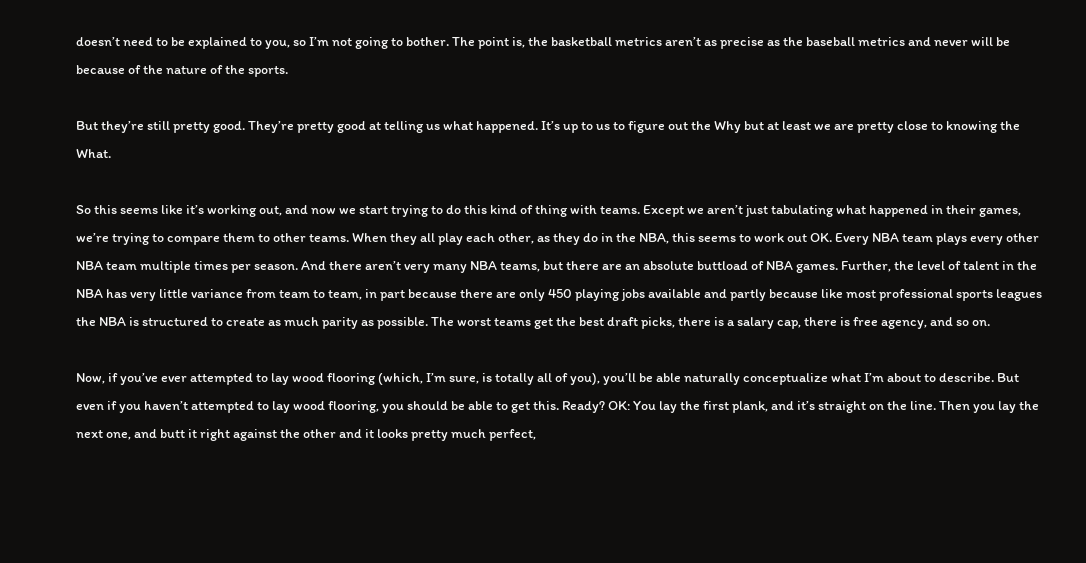doesn’t need to be explained to you, so I’m not going to bother. The point is, the basketball metrics aren’t as precise as the baseball metrics and never will be because of the nature of the sports.

But they’re still pretty good. They’re pretty good at telling us what happened. It’s up to us to figure out the Why but at least we are pretty close to knowing the What.

So this seems like it’s working out, and now we start trying to do this kind of thing with teams. Except we aren’t just tabulating what happened in their games, we’re trying to compare them to other teams. When they all play each other, as they do in the NBA, this seems to work out OK. Every NBA team plays every other NBA team multiple times per season. And there aren’t very many NBA teams, but there are an absolute buttload of NBA games. Further, the level of talent in the NBA has very little variance from team to team, in part because there are only 450 playing jobs available and partly because like most professional sports leagues the NBA is structured to create as much parity as possible. The worst teams get the best draft picks, there is a salary cap, there is free agency, and so on.

Now, if you’ve ever attempted to lay wood flooring (which, I’m sure, is totally all of you), you’ll be able naturally conceptualize what I’m about to describe. But even if you haven’t attempted to lay wood flooring, you should be able to get this. Ready? OK: You lay the first plank, and it’s straight on the line. Then you lay the next one, and butt it right against the other and it looks pretty much perfect,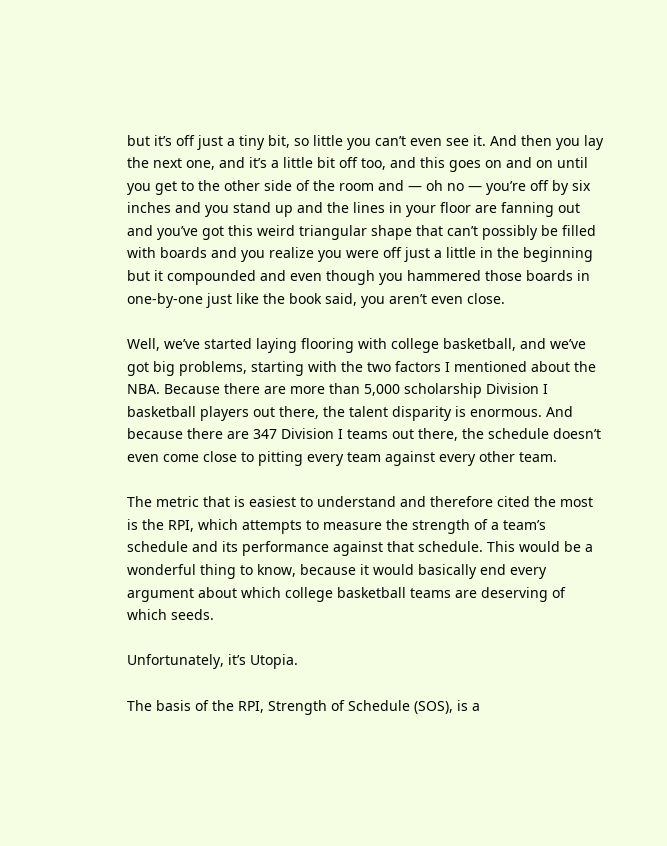but it’s off just a tiny bit, so little you can’t even see it. And then you lay the next one, and it’s a little bit off too, and this goes on and on until you get to the other side of the room and — oh no — you’re off by six inches and you stand up and the lines in your floor are fanning out and you’ve got this weird triangular shape that can’t possibly be filled with boards and you realize you were off just a little in the beginning but it compounded and even though you hammered those boards in one-by-one just like the book said, you aren’t even close.

Well, we’ve started laying flooring with college basketball, and we’ve got big problems, starting with the two factors I mentioned about the NBA. Because there are more than 5,000 scholarship Division I basketball players out there, the talent disparity is enormous. And because there are 347 Division I teams out there, the schedule doesn’t even come close to pitting every team against every other team.

The metric that is easiest to understand and therefore cited the most is the RPI, which attempts to measure the strength of a team’s schedule and its performance against that schedule. This would be a wonderful thing to know, because it would basically end every argument about which college basketball teams are deserving of which seeds.

Unfortunately, it’s Utopia.

The basis of the RPI, Strength of Schedule (SOS), is a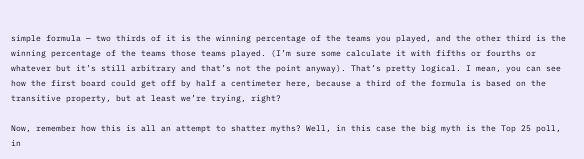simple formula — two thirds of it is the winning percentage of the teams you played, and the other third is the winning percentage of the teams those teams played. (I’m sure some calculate it with fifths or fourths or whatever but it’s still arbitrary and that’s not the point anyway). That’s pretty logical. I mean, you can see how the first board could get off by half a centimeter here, because a third of the formula is based on the transitive property, but at least we’re trying, right?

Now, remember how this is all an attempt to shatter myths? Well, in this case the big myth is the Top 25 poll, in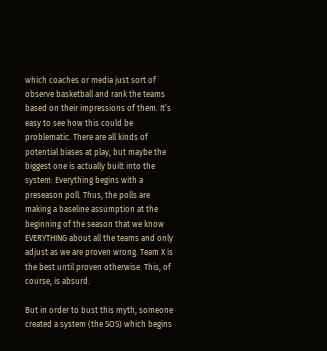which coaches or media just sort of observe basketball and rank the teams based on their impressions of them. It’s easy to see how this could be problematic. There are all kinds of potential biases at play, but maybe the biggest one is actually built into the system: Everything begins with a preseason poll. Thus, the polls are making a baseline assumption at the beginning of the season that we know EVERYTHING about all the teams and only adjust as we are proven wrong. Team X is the best until proven otherwise. This, of course, is absurd.

But in order to bust this myth, someone created a system (the SOS) which begins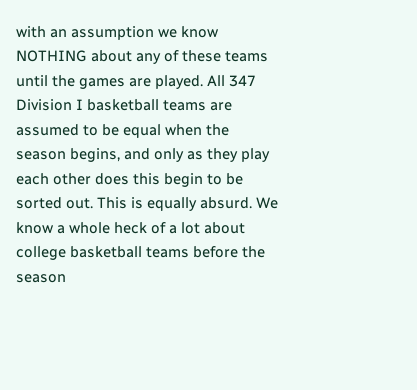with an assumption we know NOTHING about any of these teams until the games are played. All 347 Division I basketball teams are assumed to be equal when the season begins, and only as they play each other does this begin to be sorted out. This is equally absurd. We know a whole heck of a lot about college basketball teams before the season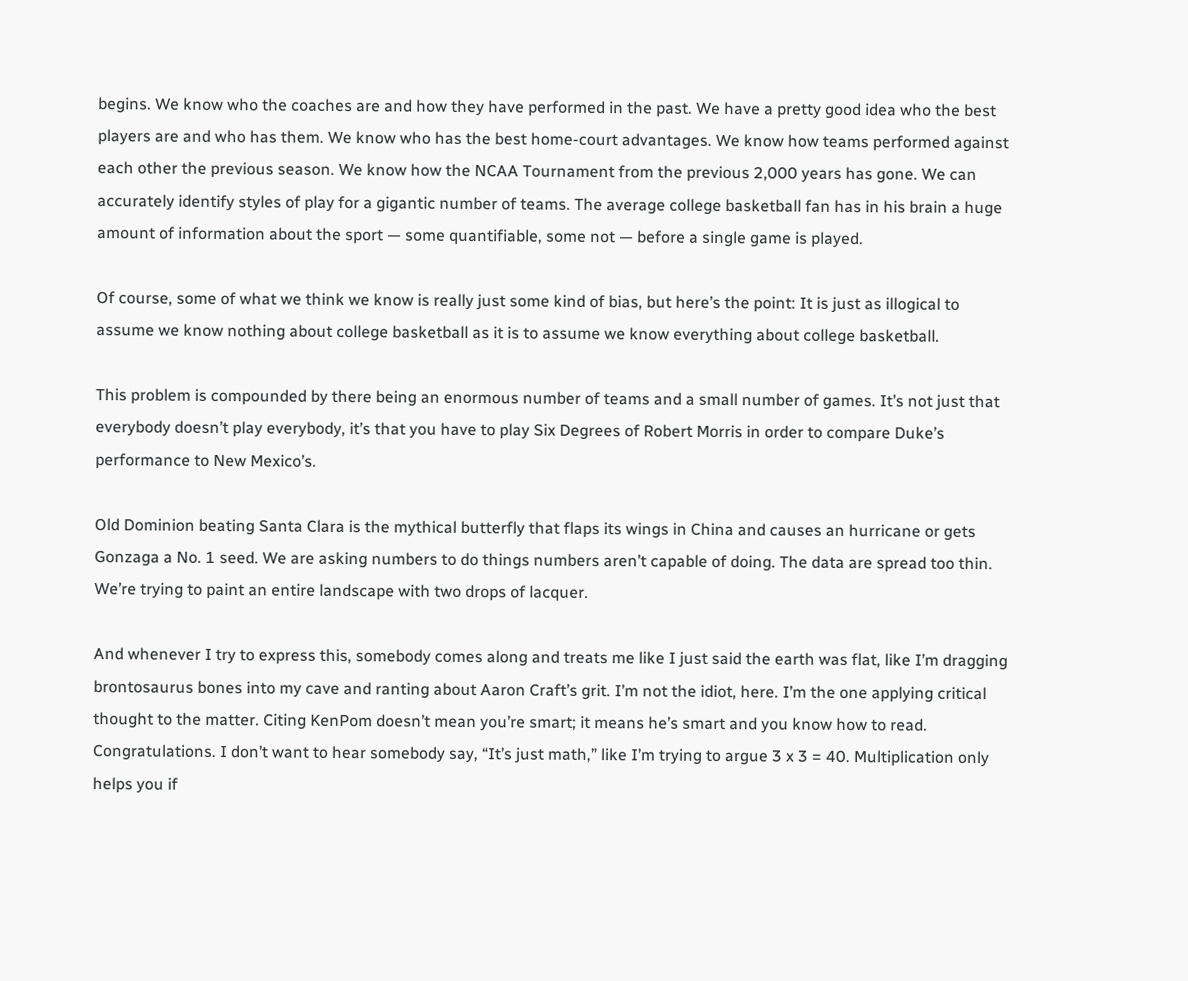begins. We know who the coaches are and how they have performed in the past. We have a pretty good idea who the best players are and who has them. We know who has the best home-court advantages. We know how teams performed against each other the previous season. We know how the NCAA Tournament from the previous 2,000 years has gone. We can accurately identify styles of play for a gigantic number of teams. The average college basketball fan has in his brain a huge amount of information about the sport — some quantifiable, some not — before a single game is played.

Of course, some of what we think we know is really just some kind of bias, but here’s the point: It is just as illogical to assume we know nothing about college basketball as it is to assume we know everything about college basketball.

This problem is compounded by there being an enormous number of teams and a small number of games. It’s not just that everybody doesn’t play everybody, it’s that you have to play Six Degrees of Robert Morris in order to compare Duke’s performance to New Mexico’s.

Old Dominion beating Santa Clara is the mythical butterfly that flaps its wings in China and causes an hurricane or gets Gonzaga a No. 1 seed. We are asking numbers to do things numbers aren’t capable of doing. The data are spread too thin. We’re trying to paint an entire landscape with two drops of lacquer.

And whenever I try to express this, somebody comes along and treats me like I just said the earth was flat, like I’m dragging brontosaurus bones into my cave and ranting about Aaron Craft’s grit. I’m not the idiot, here. I’m the one applying critical thought to the matter. Citing KenPom doesn’t mean you’re smart; it means he’s smart and you know how to read. Congratulations. I don’t want to hear somebody say, “It’s just math,” like I’m trying to argue 3 x 3 = 40. Multiplication only helps you if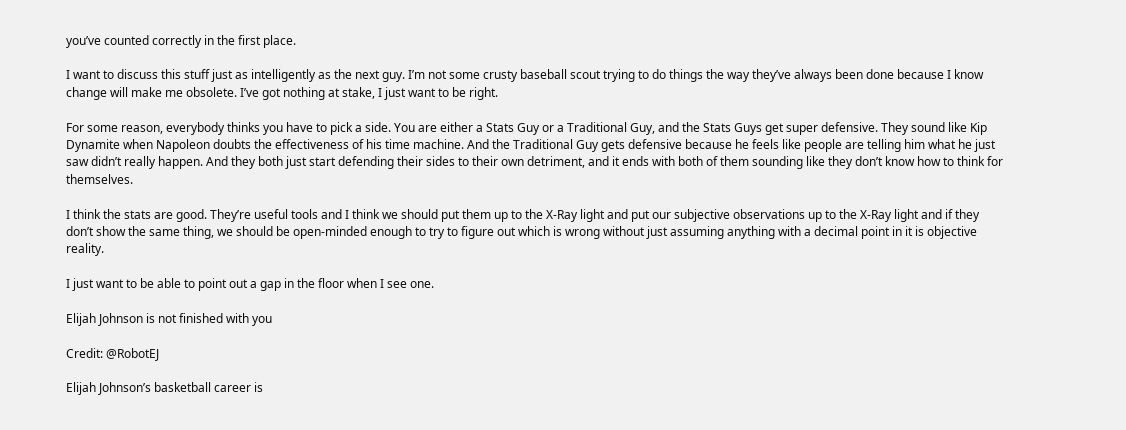you’ve counted correctly in the first place.

I want to discuss this stuff just as intelligently as the next guy. I’m not some crusty baseball scout trying to do things the way they’ve always been done because I know change will make me obsolete. I’ve got nothing at stake, I just want to be right.

For some reason, everybody thinks you have to pick a side. You are either a Stats Guy or a Traditional Guy, and the Stats Guys get super defensive. They sound like Kip Dynamite when Napoleon doubts the effectiveness of his time machine. And the Traditional Guy gets defensive because he feels like people are telling him what he just saw didn’t really happen. And they both just start defending their sides to their own detriment, and it ends with both of them sounding like they don’t know how to think for themselves.

I think the stats are good. They’re useful tools and I think we should put them up to the X-Ray light and put our subjective observations up to the X-Ray light and if they don’t show the same thing, we should be open-minded enough to try to figure out which is wrong without just assuming anything with a decimal point in it is objective reality.

I just want to be able to point out a gap in the floor when I see one.

Elijah Johnson is not finished with you

Credit: @RobotEJ

Elijah Johnson’s basketball career is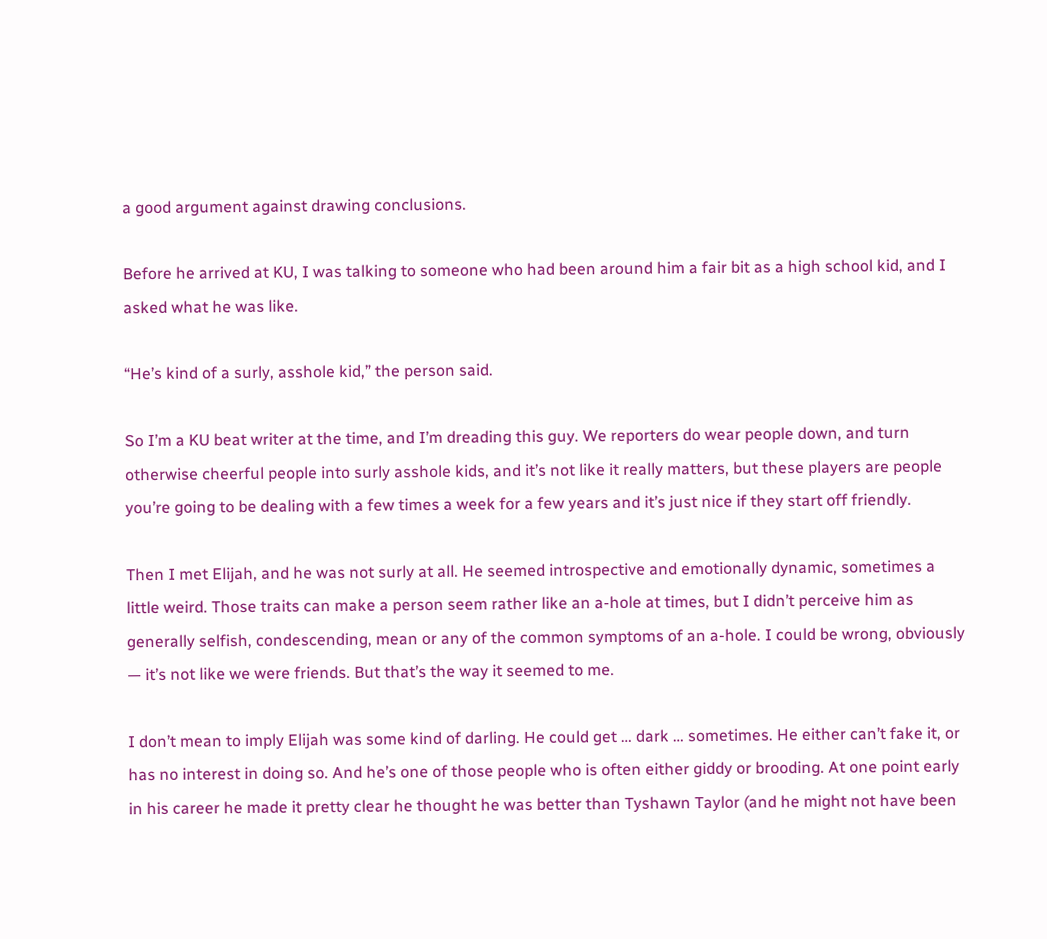a good argument against drawing conclusions.

Before he arrived at KU, I was talking to someone who had been around him a fair bit as a high school kid, and I asked what he was like.

“He’s kind of a surly, asshole kid,” the person said.

So I’m a KU beat writer at the time, and I’m dreading this guy. We reporters do wear people down, and turn otherwise cheerful people into surly asshole kids, and it’s not like it really matters, but these players are people you’re going to be dealing with a few times a week for a few years and it’s just nice if they start off friendly.

Then I met Elijah, and he was not surly at all. He seemed introspective and emotionally dynamic, sometimes a little weird. Those traits can make a person seem rather like an a-hole at times, but I didn’t perceive him as generally selfish, condescending, mean or any of the common symptoms of an a-hole. I could be wrong, obviously — it’s not like we were friends. But that’s the way it seemed to me.

I don’t mean to imply Elijah was some kind of darling. He could get … dark … sometimes. He either can’t fake it, or has no interest in doing so. And he’s one of those people who is often either giddy or brooding. At one point early in his career he made it pretty clear he thought he was better than Tyshawn Taylor (and he might not have been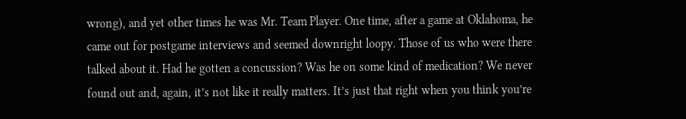wrong), and yet other times he was Mr. Team Player. One time, after a game at Oklahoma, he came out for postgame interviews and seemed downright loopy. Those of us who were there talked about it. Had he gotten a concussion? Was he on some kind of medication? We never found out and, again, it’s not like it really matters. It’s just that right when you think you’re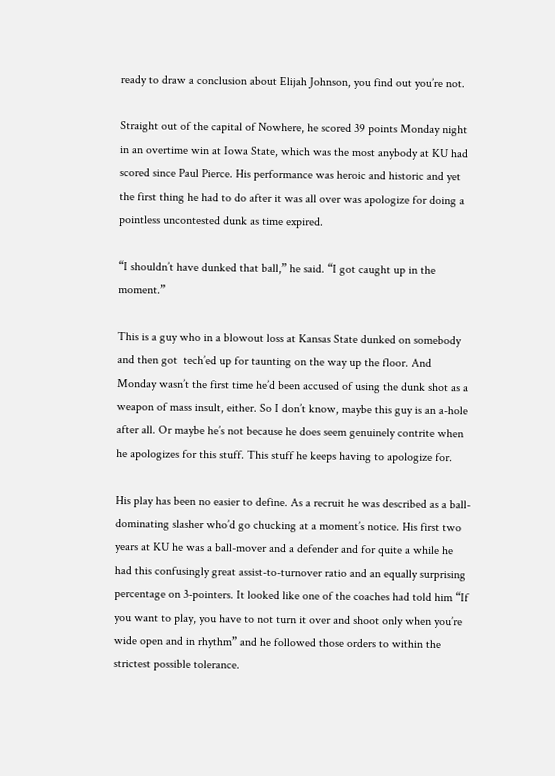ready to draw a conclusion about Elijah Johnson, you find out you’re not.

Straight out of the capital of Nowhere, he scored 39 points Monday night in an overtime win at Iowa State, which was the most anybody at KU had scored since Paul Pierce. His performance was heroic and historic and yet the first thing he had to do after it was all over was apologize for doing a pointless uncontested dunk as time expired.

“I shouldn’t have dunked that ball,” he said. “I got caught up in the moment.”

This is a guy who in a blowout loss at Kansas State dunked on somebody and then got  tech’ed up for taunting on the way up the floor. And Monday wasn’t the first time he’d been accused of using the dunk shot as a weapon of mass insult, either. So I don’t know, maybe this guy is an a-hole after all. Or maybe he’s not because he does seem genuinely contrite when he apologizes for this stuff. This stuff he keeps having to apologize for.

His play has been no easier to define. As a recruit he was described as a ball-dominating slasher who’d go chucking at a moment’s notice. His first two years at KU he was a ball-mover and a defender and for quite a while he had this confusingly great assist-to-turnover ratio and an equally surprising percentage on 3-pointers. It looked like one of the coaches had told him “If you want to play, you have to not turn it over and shoot only when you’re wide open and in rhythm” and he followed those orders to within the strictest possible tolerance.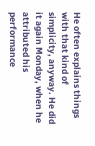He often explains things with that kind of simplicity, anyway. He did it again Monday, when he attributed his performance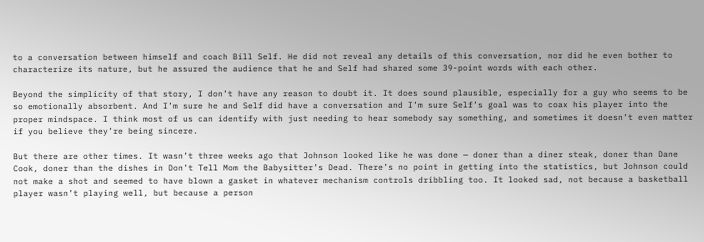to a conversation between himself and coach Bill Self. He did not reveal any details of this conversation, nor did he even bother to characterize its nature, but he assured the audience that he and Self had shared some 39-point words with each other.

Beyond the simplicity of that story, I don’t have any reason to doubt it. It does sound plausible, especially for a guy who seems to be so emotionally absorbent. And I’m sure he and Self did have a conversation and I’m sure Self’s goal was to coax his player into the proper mindspace. I think most of us can identify with just needing to hear somebody say something, and sometimes it doesn’t even matter if you believe they’re being sincere.

But there are other times. It wasn’t three weeks ago that Johnson looked like he was done — doner than a diner steak, doner than Dane Cook, doner than the dishes in Don’t Tell Mom the Babysitter’s Dead. There’s no point in getting into the statistics, but Johnson could not make a shot and seemed to have blown a gasket in whatever mechanism controls dribbling too. It looked sad, not because a basketball player wasn’t playing well, but because a person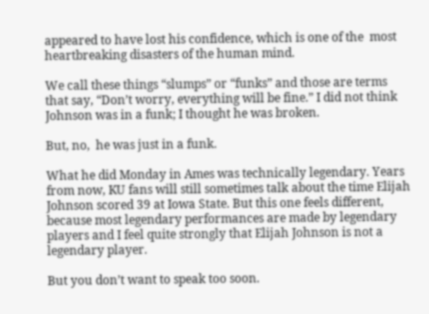appeared to have lost his confidence, which is one of the  most heartbreaking disasters of the human mind.

We call these things “slumps” or “funks” and those are terms that say, “Don’t worry, everything will be fine.” I did not think Johnson was in a funk; I thought he was broken.

But, no,  he was just in a funk.

What he did Monday in Ames was technically legendary. Years from now, KU fans will still sometimes talk about the time Elijah Johnson scored 39 at Iowa State. But this one feels different, because most legendary performances are made by legendary players and I feel quite strongly that Elijah Johnson is not a legendary player.

But you don’t want to speak too soon.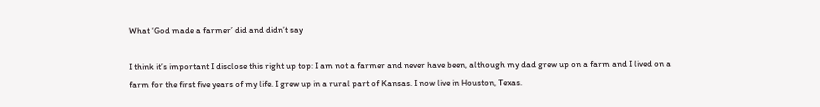What ‘God made a farmer’ did and didn’t say

I think it’s important I disclose this right up top: I am not a farmer and never have been, although my dad grew up on a farm and I lived on a farm for the first five years of my life. I grew up in a rural part of Kansas. I now live in Houston, Texas.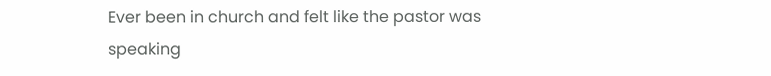Ever been in church and felt like the pastor was speaking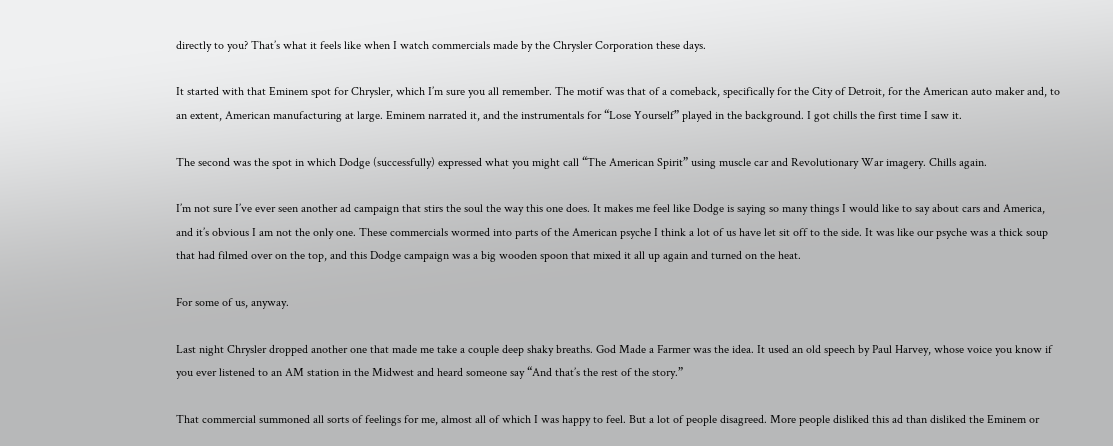directly to you? That’s what it feels like when I watch commercials made by the Chrysler Corporation these days.

It started with that Eminem spot for Chrysler, which I’m sure you all remember. The motif was that of a comeback, specifically for the City of Detroit, for the American auto maker and, to an extent, American manufacturing at large. Eminem narrated it, and the instrumentals for “Lose Yourself” played in the background. I got chills the first time I saw it.

The second was the spot in which Dodge (successfully) expressed what you might call “The American Spirit” using muscle car and Revolutionary War imagery. Chills again.

I’m not sure I’ve ever seen another ad campaign that stirs the soul the way this one does. It makes me feel like Dodge is saying so many things I would like to say about cars and America, and it’s obvious I am not the only one. These commercials wormed into parts of the American psyche I think a lot of us have let sit off to the side. It was like our psyche was a thick soup that had filmed over on the top, and this Dodge campaign was a big wooden spoon that mixed it all up again and turned on the heat.

For some of us, anyway.

Last night Chrysler dropped another one that made me take a couple deep shaky breaths. God Made a Farmer was the idea. It used an old speech by Paul Harvey, whose voice you know if you ever listened to an AM station in the Midwest and heard someone say “And that’s the rest of the story.”

That commercial summoned all sorts of feelings for me, almost all of which I was happy to feel. But a lot of people disagreed. More people disliked this ad than disliked the Eminem or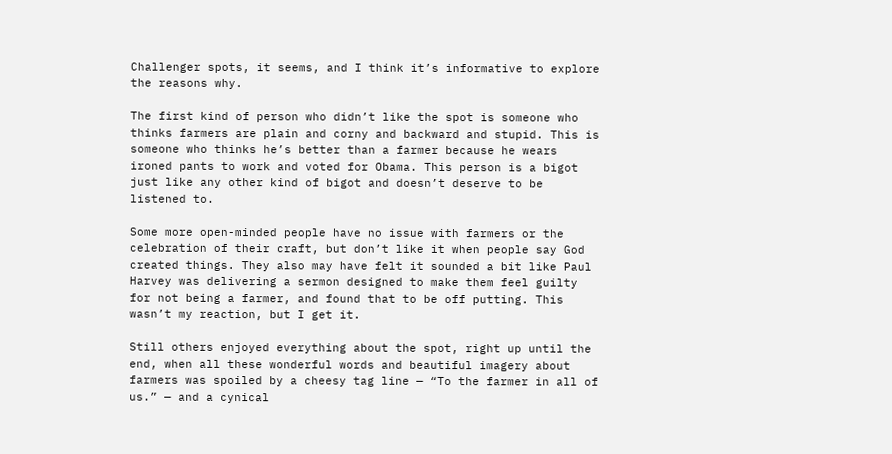Challenger spots, it seems, and I think it’s informative to explore the reasons why.

The first kind of person who didn’t like the spot is someone who thinks farmers are plain and corny and backward and stupid. This is someone who thinks he’s better than a farmer because he wears ironed pants to work and voted for Obama. This person is a bigot just like any other kind of bigot and doesn’t deserve to be listened to.

Some more open-minded people have no issue with farmers or the celebration of their craft, but don’t like it when people say God created things. They also may have felt it sounded a bit like Paul Harvey was delivering a sermon designed to make them feel guilty for not being a farmer, and found that to be off putting. This wasn’t my reaction, but I get it.

Still others enjoyed everything about the spot, right up until the end, when all these wonderful words and beautiful imagery about farmers was spoiled by a cheesy tag line — “To the farmer in all of us.” — and a cynical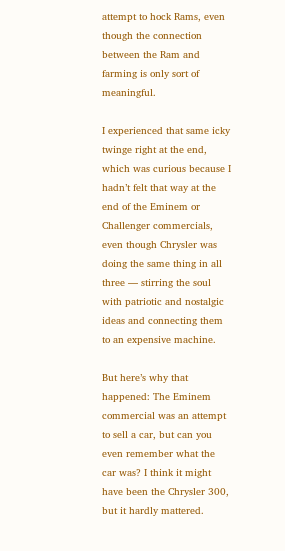attempt to hock Rams, even though the connection between the Ram and farming is only sort of meaningful.

I experienced that same icky twinge right at the end, which was curious because I hadn’t felt that way at the end of the Eminem or Challenger commercials, even though Chrysler was doing the same thing in all three — stirring the soul with patriotic and nostalgic ideas and connecting them to an expensive machine.

But here’s why that happened: The Eminem commercial was an attempt to sell a car, but can you even remember what the car was? I think it might have been the Chrysler 300, but it hardly mattered.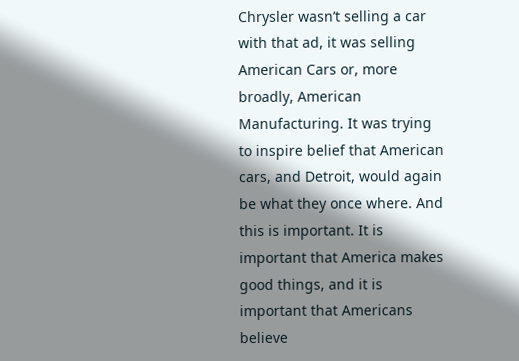Chrysler wasn’t selling a car with that ad, it was selling American Cars or, more broadly, American Manufacturing. It was trying to inspire belief that American cars, and Detroit, would again be what they once where. And this is important. It is important that America makes good things, and it is important that Americans believe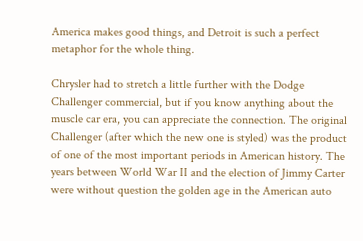America makes good things, and Detroit is such a perfect metaphor for the whole thing.

Chrysler had to stretch a little further with the Dodge Challenger commercial, but if you know anything about the muscle car era, you can appreciate the connection. The original Challenger (after which the new one is styled) was the product of one of the most important periods in American history. The years between World War II and the election of Jimmy Carter were without question the golden age in the American auto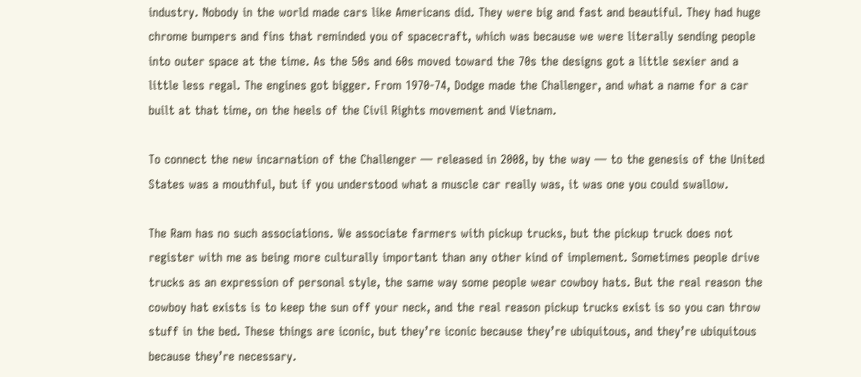industry. Nobody in the world made cars like Americans did. They were big and fast and beautiful. They had huge chrome bumpers and fins that reminded you of spacecraft, which was because we were literally sending people into outer space at the time. As the 50s and 60s moved toward the 70s the designs got a little sexier and a little less regal. The engines got bigger. From 1970-74, Dodge made the Challenger, and what a name for a car built at that time, on the heels of the Civil Rights movement and Vietnam.

To connect the new incarnation of the Challenger — released in 2008, by the way — to the genesis of the United States was a mouthful, but if you understood what a muscle car really was, it was one you could swallow.

The Ram has no such associations. We associate farmers with pickup trucks, but the pickup truck does not register with me as being more culturally important than any other kind of implement. Sometimes people drive trucks as an expression of personal style, the same way some people wear cowboy hats. But the real reason the cowboy hat exists is to keep the sun off your neck, and the real reason pickup trucks exist is so you can throw stuff in the bed. These things are iconic, but they’re iconic because they’re ubiquitous, and they’re ubiquitous because they’re necessary.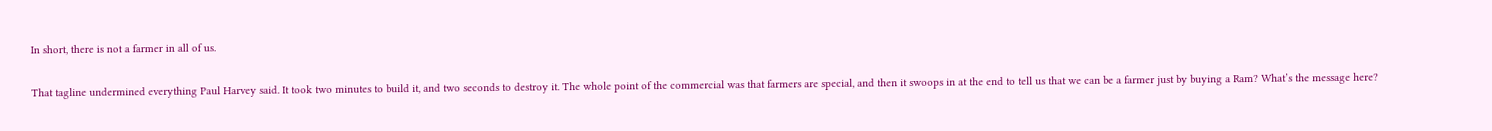In short, there is not a farmer in all of us.

That tagline undermined everything Paul Harvey said. It took two minutes to build it, and two seconds to destroy it. The whole point of the commercial was that farmers are special, and then it swoops in at the end to tell us that we can be a farmer just by buying a Ram? What’s the message here?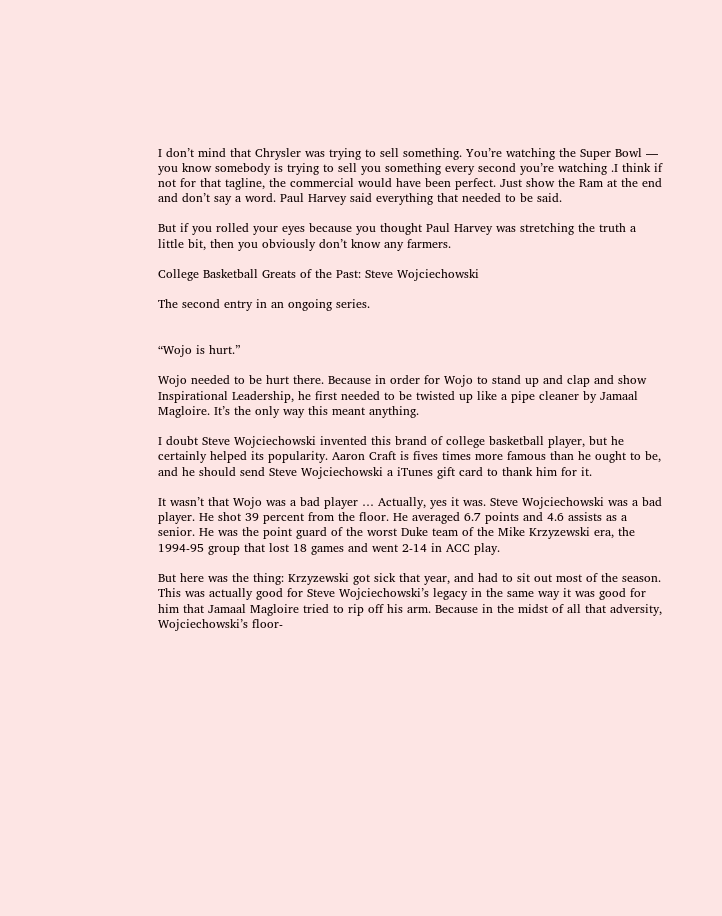I don’t mind that Chrysler was trying to sell something. You’re watching the Super Bowl — you know somebody is trying to sell you something every second you’re watching .I think if not for that tagline, the commercial would have been perfect. Just show the Ram at the end and don’t say a word. Paul Harvey said everything that needed to be said.

But if you rolled your eyes because you thought Paul Harvey was stretching the truth a little bit, then you obviously don’t know any farmers.

College Basketball Greats of the Past: Steve Wojciechowski

The second entry in an ongoing series.


“Wojo is hurt.”

Wojo needed to be hurt there. Because in order for Wojo to stand up and clap and show Inspirational Leadership, he first needed to be twisted up like a pipe cleaner by Jamaal Magloire. It’s the only way this meant anything.

I doubt Steve Wojciechowski invented this brand of college basketball player, but he certainly helped its popularity. Aaron Craft is fives times more famous than he ought to be, and he should send Steve Wojciechowski a iTunes gift card to thank him for it.

It wasn’t that Wojo was a bad player … Actually, yes it was. Steve Wojciechowski was a bad player. He shot 39 percent from the floor. He averaged 6.7 points and 4.6 assists as a senior. He was the point guard of the worst Duke team of the Mike Krzyzewski era, the 1994-95 group that lost 18 games and went 2-14 in ACC play.

But here was the thing: Krzyzewski got sick that year, and had to sit out most of the season. This was actually good for Steve Wojciechowski’s legacy in the same way it was good for him that Jamaal Magloire tried to rip off his arm. Because in the midst of all that adversity, Wojciechowski’s floor-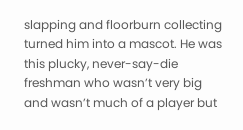slapping and floorburn collecting turned him into a mascot. He was this plucky, never-say-die freshman who wasn’t very big and wasn’t much of a player but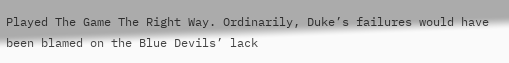Played The Game The Right Way. Ordinarily, Duke’s failures would have been blamed on the Blue Devils’ lack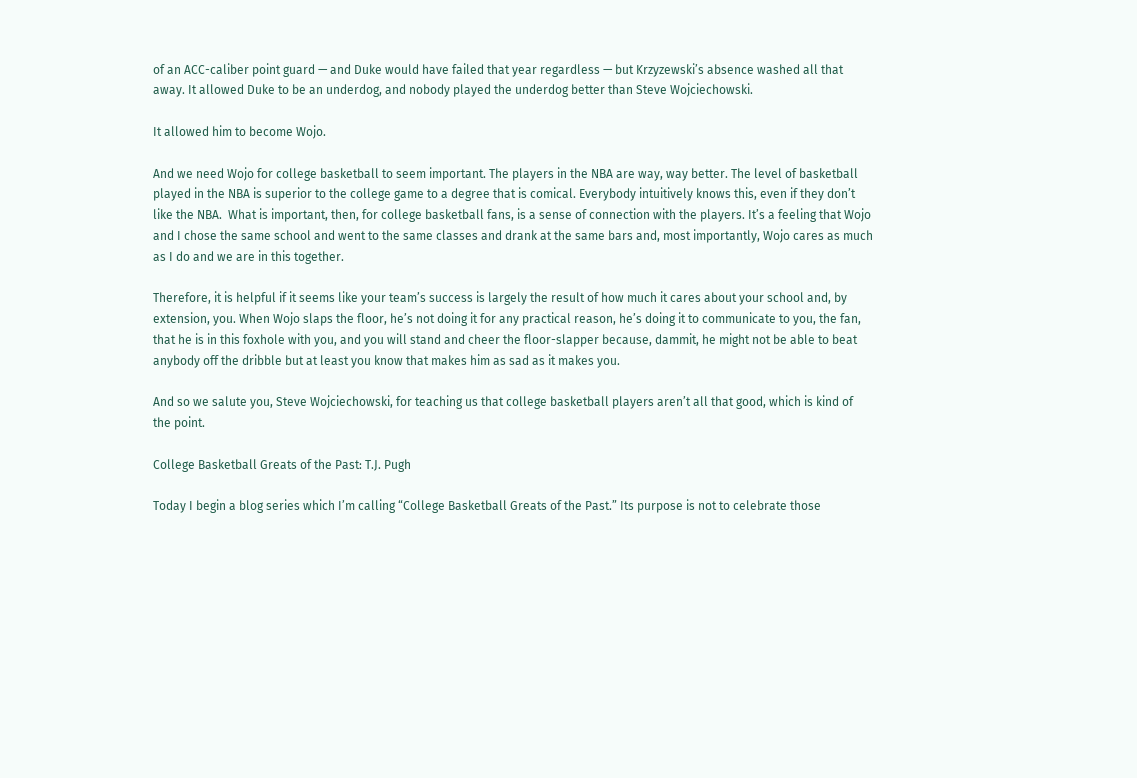of an ACC-caliber point guard — and Duke would have failed that year regardless — but Krzyzewski’s absence washed all that away. It allowed Duke to be an underdog, and nobody played the underdog better than Steve Wojciechowski.

It allowed him to become Wojo.

And we need Wojo for college basketball to seem important. The players in the NBA are way, way better. The level of basketball played in the NBA is superior to the college game to a degree that is comical. Everybody intuitively knows this, even if they don’t like the NBA.  What is important, then, for college basketball fans, is a sense of connection with the players. It’s a feeling that Wojo and I chose the same school and went to the same classes and drank at the same bars and, most importantly, Wojo cares as much as I do and we are in this together.

Therefore, it is helpful if it seems like your team’s success is largely the result of how much it cares about your school and, by extension, you. When Wojo slaps the floor, he’s not doing it for any practical reason, he’s doing it to communicate to you, the fan, that he is in this foxhole with you, and you will stand and cheer the floor-slapper because, dammit, he might not be able to beat anybody off the dribble but at least you know that makes him as sad as it makes you.

And so we salute you, Steve Wojciechowski, for teaching us that college basketball players aren’t all that good, which is kind of the point.

College Basketball Greats of the Past: T.J. Pugh

Today I begin a blog series which I’m calling “College Basketball Greats of the Past.” Its purpose is not to celebrate those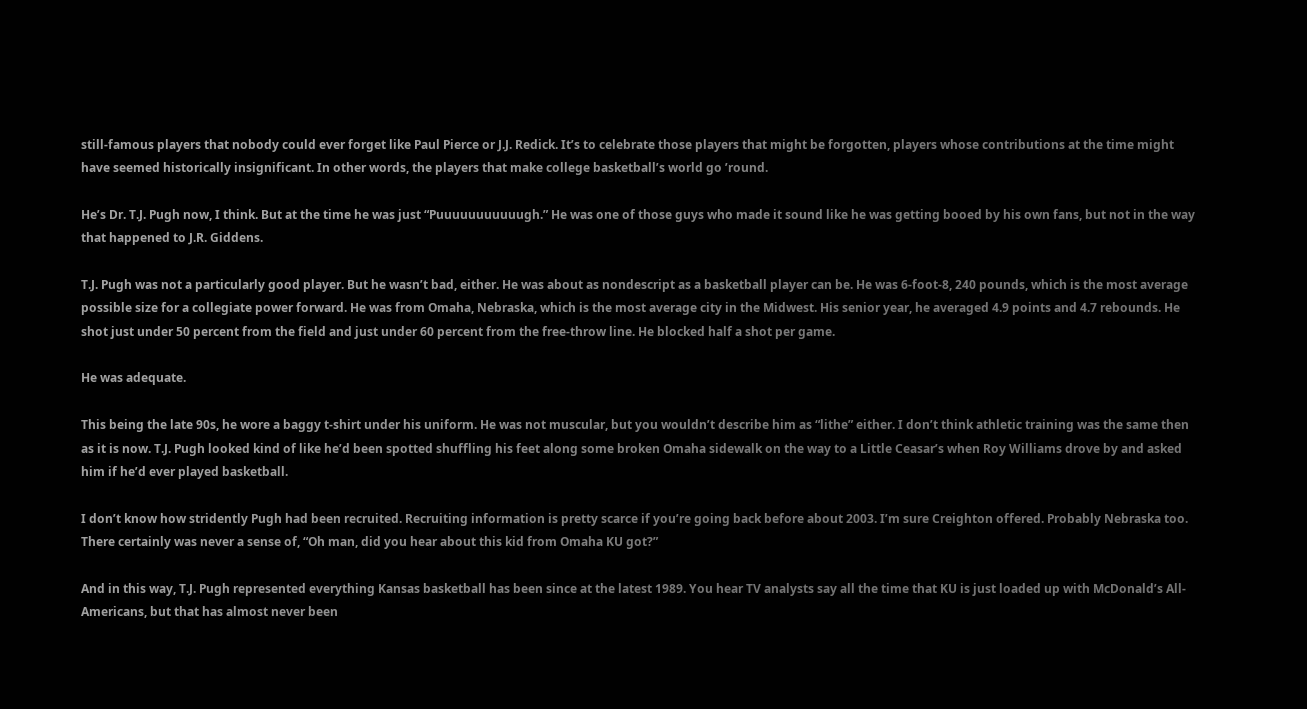still-famous players that nobody could ever forget like Paul Pierce or J.J. Redick. It’s to celebrate those players that might be forgotten, players whose contributions at the time might have seemed historically insignificant. In other words, the players that make college basketball’s world go ’round.

He’s Dr. T.J. Pugh now, I think. But at the time he was just “Puuuuuuuuuuugh.” He was one of those guys who made it sound like he was getting booed by his own fans, but not in the way that happened to J.R. Giddens.

T.J. Pugh was not a particularly good player. But he wasn’t bad, either. He was about as nondescript as a basketball player can be. He was 6-foot-8, 240 pounds, which is the most average possible size for a collegiate power forward. He was from Omaha, Nebraska, which is the most average city in the Midwest. His senior year, he averaged 4.9 points and 4.7 rebounds. He shot just under 50 percent from the field and just under 60 percent from the free-throw line. He blocked half a shot per game.

He was adequate.

This being the late 90s, he wore a baggy t-shirt under his uniform. He was not muscular, but you wouldn’t describe him as “lithe” either. I don’t think athletic training was the same then as it is now. T.J. Pugh looked kind of like he’d been spotted shuffling his feet along some broken Omaha sidewalk on the way to a Little Ceasar’s when Roy Williams drove by and asked him if he’d ever played basketball.

I don’t know how stridently Pugh had been recruited. Recruiting information is pretty scarce if you’re going back before about 2003. I’m sure Creighton offered. Probably Nebraska too. There certainly was never a sense of, “Oh man, did you hear about this kid from Omaha KU got?”

And in this way, T.J. Pugh represented everything Kansas basketball has been since at the latest 1989. You hear TV analysts say all the time that KU is just loaded up with McDonald’s All-Americans, but that has almost never been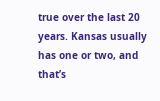true over the last 20 years. Kansas usually has one or two, and that’s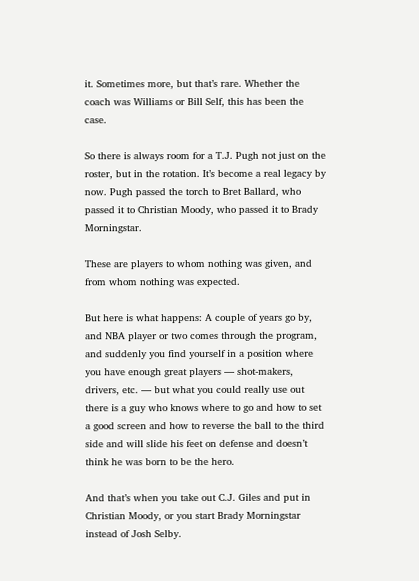it. Sometimes more, but that’s rare. Whether the coach was Williams or Bill Self, this has been the case.

So there is always room for a T.J. Pugh not just on the roster, but in the rotation. It’s become a real legacy by now. Pugh passed the torch to Bret Ballard, who passed it to Christian Moody, who passed it to Brady Morningstar.

These are players to whom nothing was given, and from whom nothing was expected.

But here is what happens: A couple of years go by, and NBA player or two comes through the program, and suddenly you find yourself in a position where you have enough great players — shot-makers, drivers, etc. — but what you could really use out there is a guy who knows where to go and how to set a good screen and how to reverse the ball to the third side and will slide his feet on defense and doesn’t think he was born to be the hero.

And that’s when you take out C.J. Giles and put in Christian Moody, or you start Brady Morningstar instead of Josh Selby.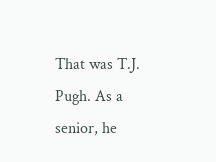That was T.J. Pugh. As a senior, he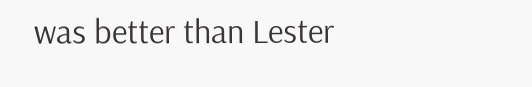was better than Lester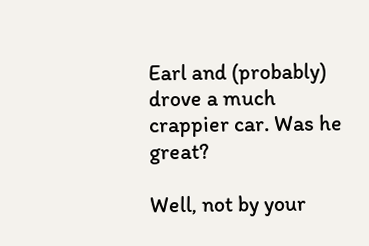Earl and (probably) drove a much crappier car. Was he great?

Well, not by your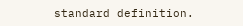standard definition.